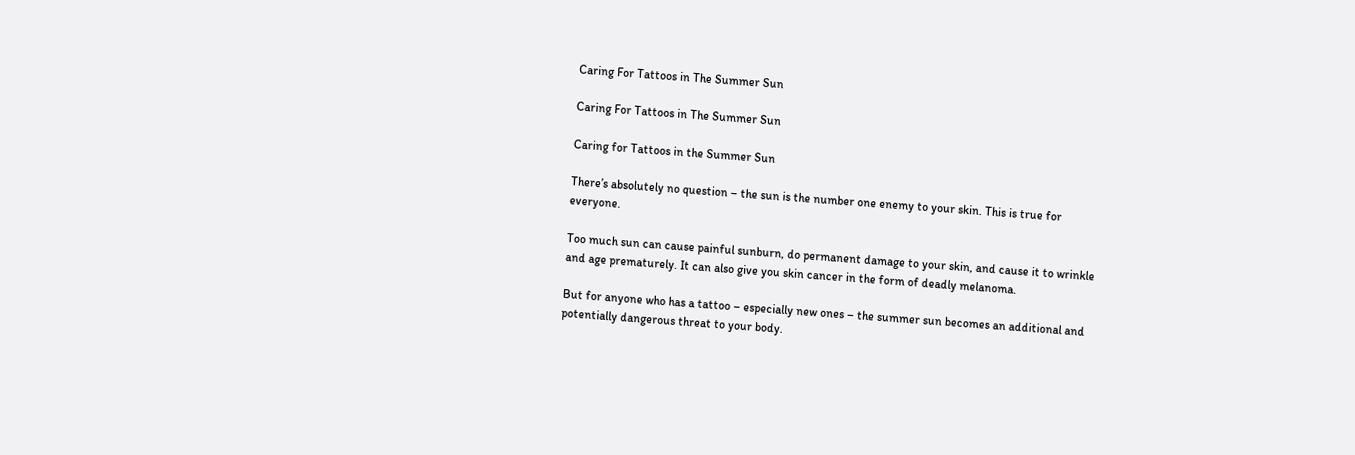Caring For Tattoos in The Summer Sun

Caring For Tattoos in The Summer Sun

Caring for Tattoos in the Summer Sun

There’s absolutely no question – the sun is the number one enemy to your skin. This is true for everyone.

Too much sun can cause painful sunburn, do permanent damage to your skin, and cause it to wrinkle and age prematurely. It can also give you skin cancer in the form of deadly melanoma.

But for anyone who has a tattoo – especially new ones – the summer sun becomes an additional and potentially dangerous threat to your body.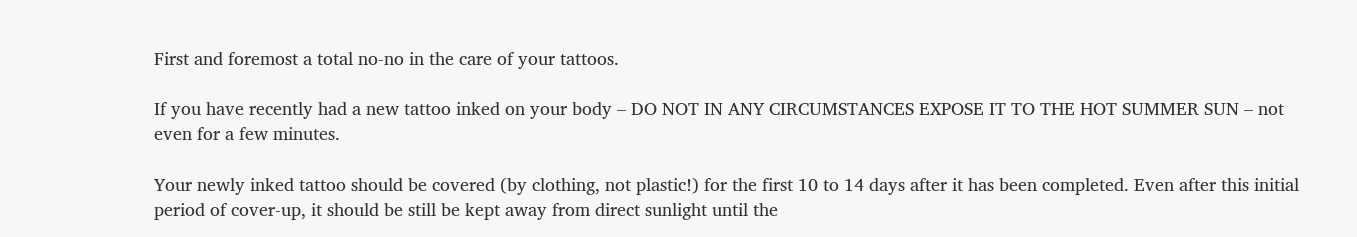First and foremost a total no-no in the care of your tattoos.

If you have recently had a new tattoo inked on your body – DO NOT IN ANY CIRCUMSTANCES EXPOSE IT TO THE HOT SUMMER SUN – not even for a few minutes.

Your newly inked tattoo should be covered (by clothing, not plastic!) for the first 10 to 14 days after it has been completed. Even after this initial period of cover-up, it should be still be kept away from direct sunlight until the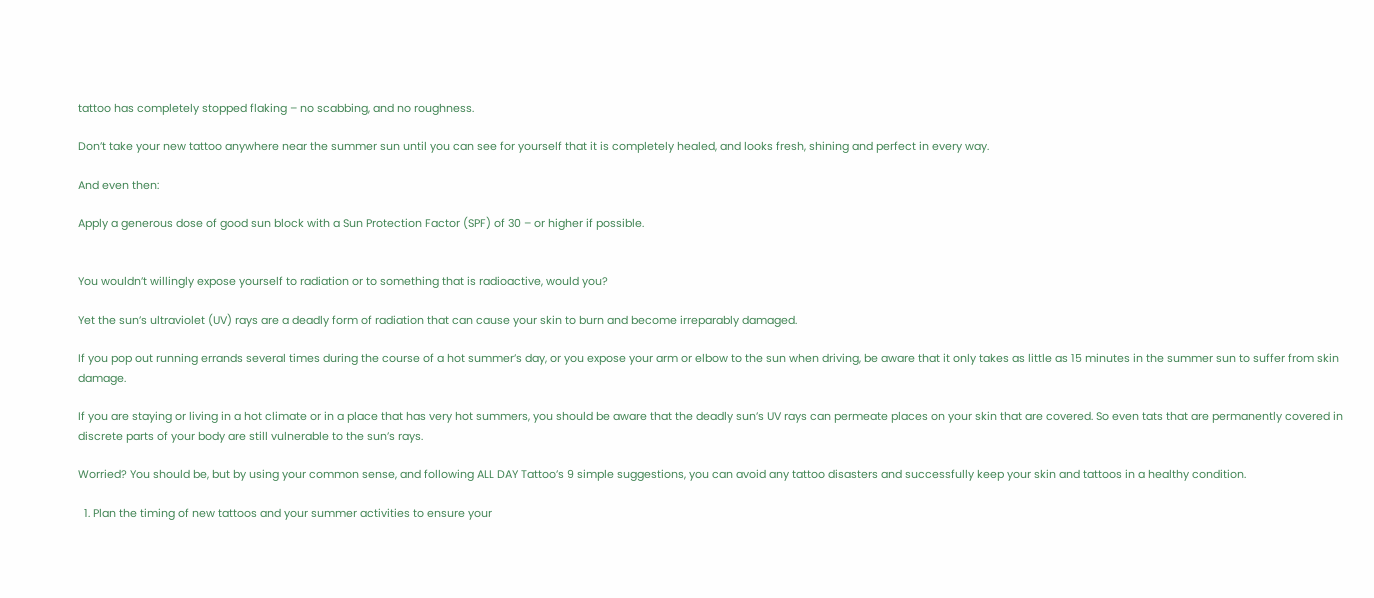tattoo has completely stopped flaking – no scabbing, and no roughness.

Don’t take your new tattoo anywhere near the summer sun until you can see for yourself that it is completely healed, and looks fresh, shining and perfect in every way.

And even then:

Apply a generous dose of good sun block with a Sun Protection Factor (SPF) of 30 – or higher if possible.


You wouldn’t willingly expose yourself to radiation or to something that is radioactive, would you?

Yet the sun’s ultraviolet (UV) rays are a deadly form of radiation that can cause your skin to burn and become irreparably damaged.

If you pop out running errands several times during the course of a hot summer’s day, or you expose your arm or elbow to the sun when driving, be aware that it only takes as little as 15 minutes in the summer sun to suffer from skin damage.

If you are staying or living in a hot climate or in a place that has very hot summers, you should be aware that the deadly sun’s UV rays can permeate places on your skin that are covered. So even tats that are permanently covered in discrete parts of your body are still vulnerable to the sun’s rays.

Worried? You should be, but by using your common sense, and following ALL DAY Tattoo’s 9 simple suggestions, you can avoid any tattoo disasters and successfully keep your skin and tattoos in a healthy condition.

  1. Plan the timing of new tattoos and your summer activities to ensure your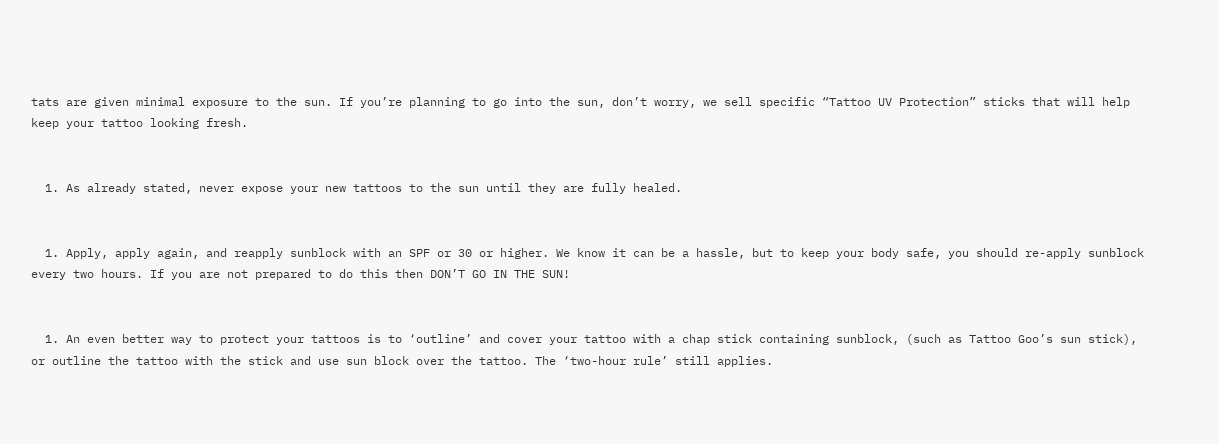tats are given minimal exposure to the sun. If you’re planning to go into the sun, don’t worry, we sell specific “Tattoo UV Protection” sticks that will help keep your tattoo looking fresh.


  1. As already stated, never expose your new tattoos to the sun until they are fully healed.


  1. Apply, apply again, and reapply sunblock with an SPF or 30 or higher. We know it can be a hassle, but to keep your body safe, you should re-apply sunblock every two hours. If you are not prepared to do this then DON’T GO IN THE SUN!


  1. An even better way to protect your tattoos is to ‘outline’ and cover your tattoo with a chap stick containing sunblock, (such as Tattoo Goo’s sun stick), or outline the tattoo with the stick and use sun block over the tattoo. The ‘two-hour rule’ still applies.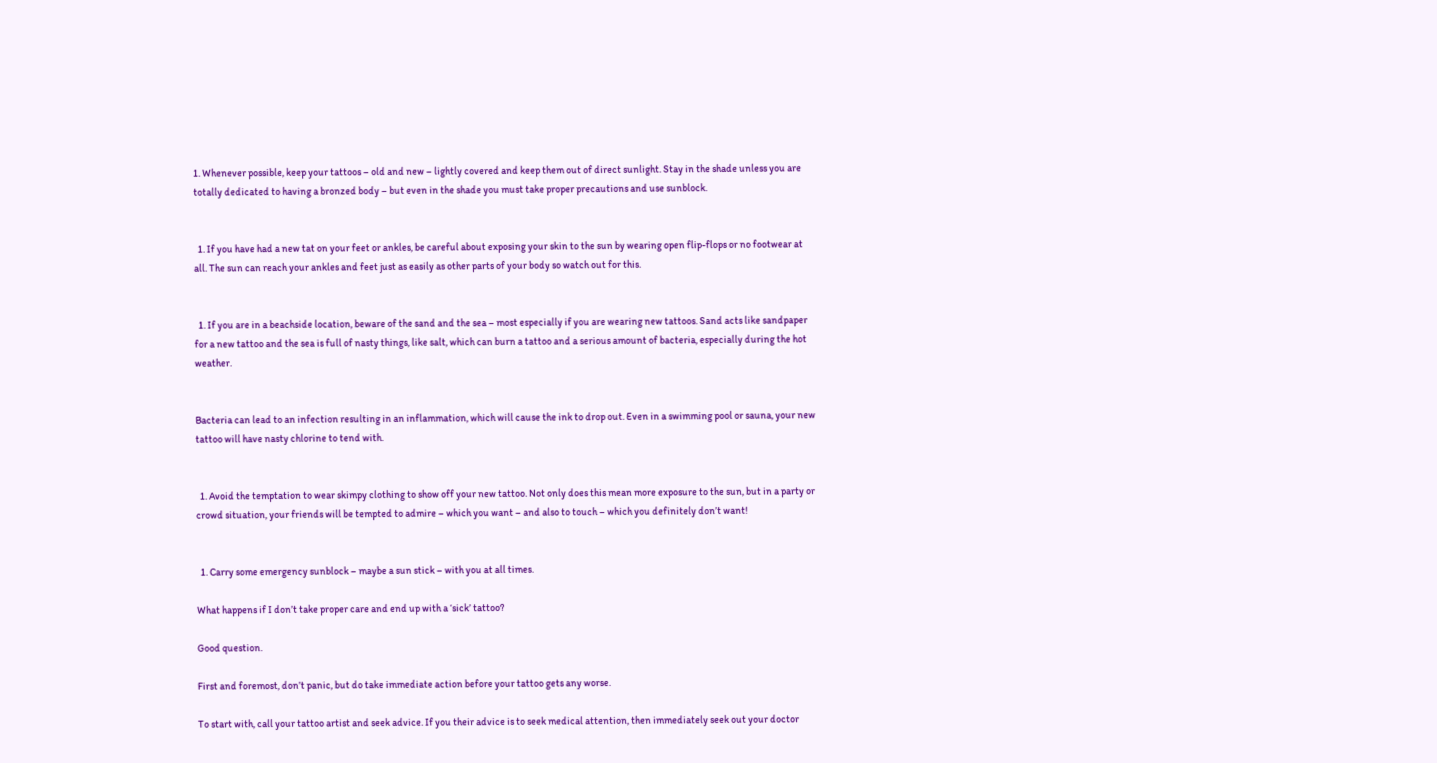1. Whenever possible, keep your tattoos – old and new – lightly covered and keep them out of direct sunlight. Stay in the shade unless you are totally dedicated to having a bronzed body – but even in the shade you must take proper precautions and use sunblock.


  1. If you have had a new tat on your feet or ankles, be careful about exposing your skin to the sun by wearing open flip-flops or no footwear at all. The sun can reach your ankles and feet just as easily as other parts of your body so watch out for this.


  1. If you are in a beachside location, beware of the sand and the sea – most especially if you are wearing new tattoos. Sand acts like sandpaper for a new tattoo and the sea is full of nasty things, like salt, which can burn a tattoo and a serious amount of bacteria, especially during the hot weather.


Bacteria can lead to an infection resulting in an inflammation, which will cause the ink to drop out. Even in a swimming pool or sauna, your new tattoo will have nasty chlorine to tend with.


  1. Avoid the temptation to wear skimpy clothing to show off your new tattoo. Not only does this mean more exposure to the sun, but in a party or crowd situation, your friends will be tempted to admire – which you want – and also to touch – which you definitely don’t want!


  1. Carry some emergency sunblock – maybe a sun stick – with you at all times.

What happens if I don’t take proper care and end up with a ‘sick’ tattoo?

Good question.

First and foremost, don’t panic, but do take immediate action before your tattoo gets any worse.

To start with, call your tattoo artist and seek advice. If you their advice is to seek medical attention, then immediately seek out your doctor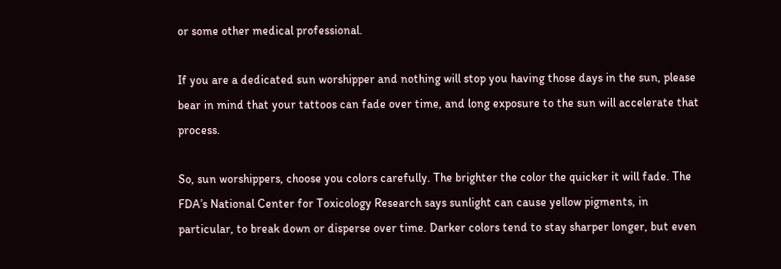or some other medical professional.

If you are a dedicated sun worshipper and nothing will stop you having those days in the sun, please bear in mind that your tattoos can fade over time, and long exposure to the sun will accelerate that process.

So, sun worshippers, choose you colors carefully. The brighter the color the quicker it will fade. The FDA’s National Center for Toxicology Research says sunlight can cause yellow pigments, in particular, to break down or disperse over time. Darker colors tend to stay sharper longer, but even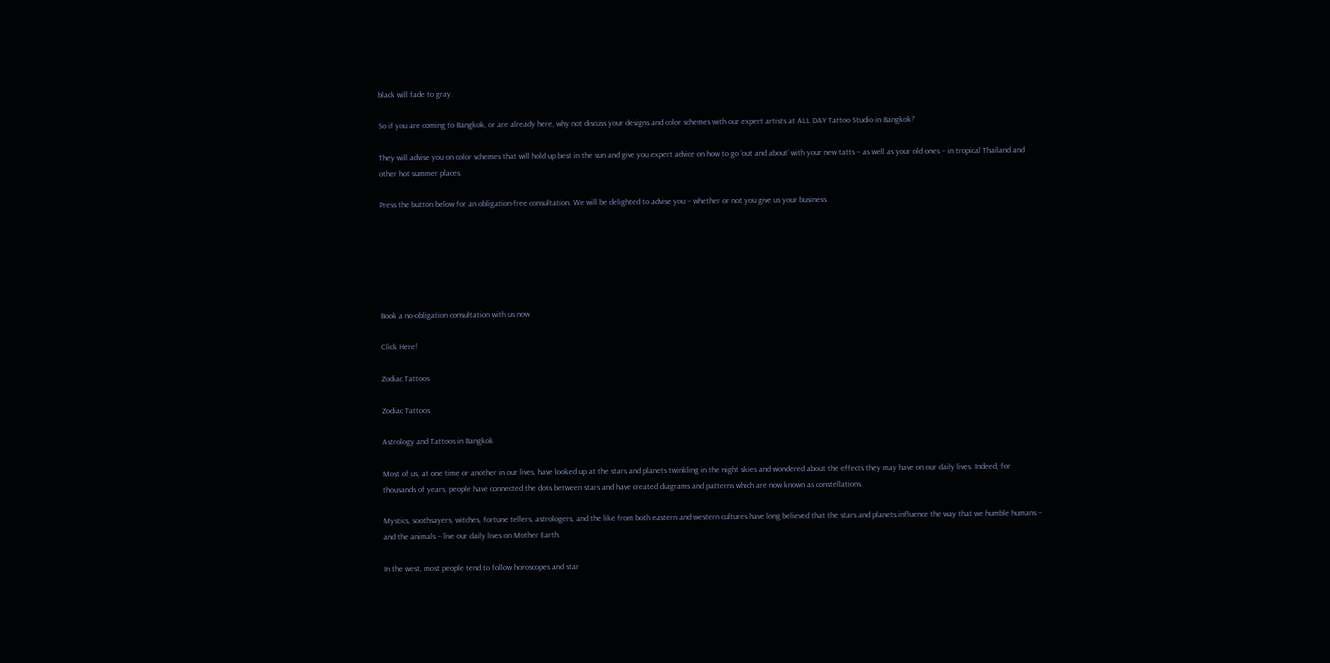black will fade to gray.

So if you are coming to Bangkok, or are already here, why not discuss your designs and color schemes with our expert artists at ALL DAY Tattoo Studio in Bangkok?

They will advise you on color schemes that will hold up best in the sun and give you expert advice on how to go ‘out and about’ with your new tatts – as well as your old ones – in tropical Thailand and other hot summer places.

Press the button below for an obligation-free consultation. We will be delighted to advise you – whether or not you give us your business.






Book a no-obligation consultation with us now

Click Here!

Zodiac Tattoos

Zodiac Tattoos

Astrology and Tattoos in Bangkok

Most of us, at one time or another in our lives, have looked up at the stars and planets twinkling in the night skies and wondered about the effects they may have on our daily lives. Indeed, for thousands of years, people have connected the dots between stars and have created diagrams and patterns which are now known as constellations.

Mystics, soothsayers, witches, fortune tellers, astrologers, and the like from both eastern and western cultures have long believed that the stars and planets influence the way that we humble humans – and the animals – live our daily lives on Mother Earth.

In the west, most people tend to follow horoscopes and star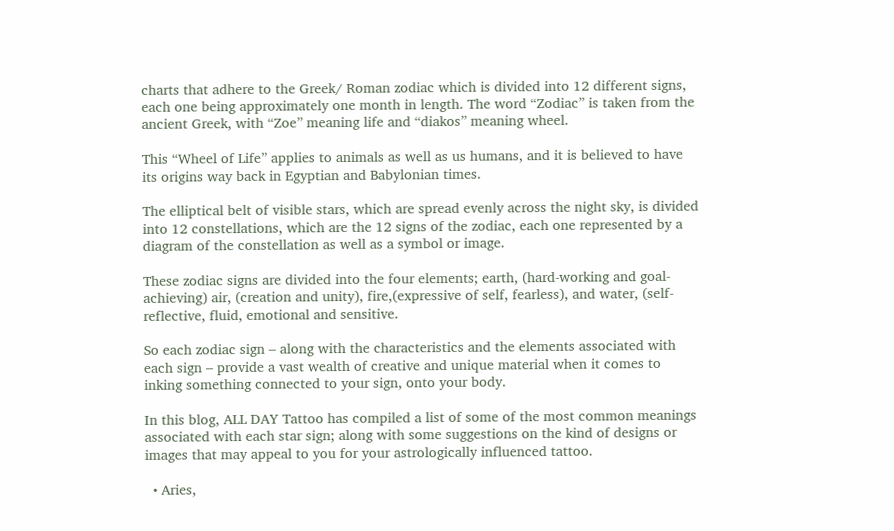charts that adhere to the Greek/ Roman zodiac which is divided into 12 different signs, each one being approximately one month in length. The word “Zodiac” is taken from the ancient Greek, with “Zoe” meaning life and “diakos” meaning wheel.

This “Wheel of Life” applies to animals as well as us humans, and it is believed to have its origins way back in Egyptian and Babylonian times.

The elliptical belt of visible stars, which are spread evenly across the night sky, is divided into 12 constellations, which are the 12 signs of the zodiac, each one represented by a diagram of the constellation as well as a symbol or image.

These zodiac signs are divided into the four elements; earth, (hard-working and goal- achieving) air, (creation and unity), fire,(expressive of self, fearless), and water, (self-reflective, fluid, emotional and sensitive.

So each zodiac sign – along with the characteristics and the elements associated with each sign – provide a vast wealth of creative and unique material when it comes to inking something connected to your sign, onto your body.

In this blog, ALL DAY Tattoo has compiled a list of some of the most common meanings associated with each star sign; along with some suggestions on the kind of designs or images that may appeal to you for your astrologically influenced tattoo.

  • Aries,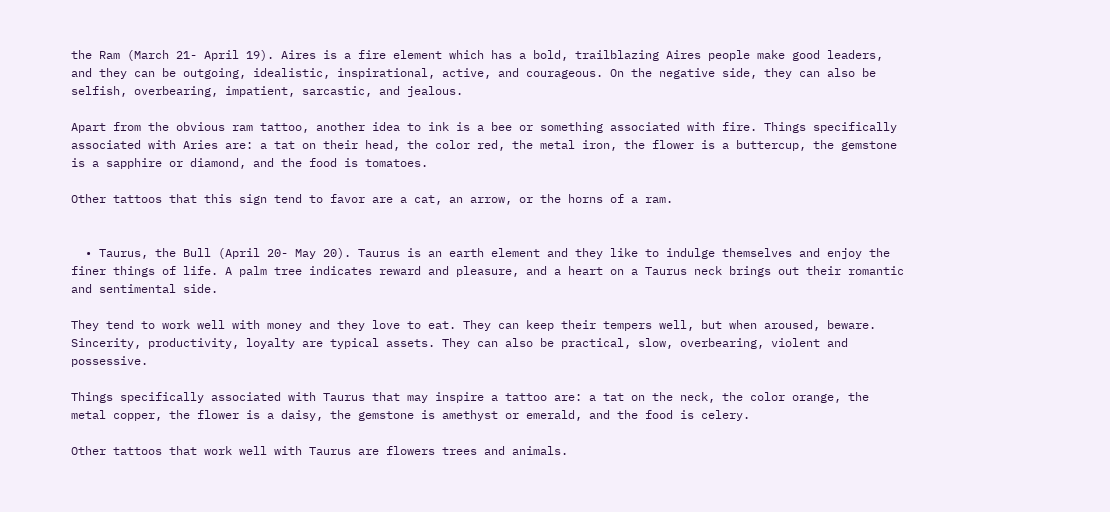the Ram (March 21- April 19). Aires is a fire element which has a bold, trailblazing Aires people make good leaders, and they can be outgoing, idealistic, inspirational, active, and courageous. On the negative side, they can also be selfish, overbearing, impatient, sarcastic, and jealous.

Apart from the obvious ram tattoo, another idea to ink is a bee or something associated with fire. Things specifically associated with Aries are: a tat on their head, the color red, the metal iron, the flower is a buttercup, the gemstone is a sapphire or diamond, and the food is tomatoes.

Other tattoos that this sign tend to favor are a cat, an arrow, or the horns of a ram.


  • Taurus, the Bull (April 20- May 20). Taurus is an earth element and they like to indulge themselves and enjoy the finer things of life. A palm tree indicates reward and pleasure, and a heart on a Taurus neck brings out their romantic and sentimental side.

They tend to work well with money and they love to eat. They can keep their tempers well, but when aroused, beware. Sincerity, productivity, loyalty are typical assets. They can also be practical, slow, overbearing, violent and possessive.

Things specifically associated with Taurus that may inspire a tattoo are: a tat on the neck, the color orange, the metal copper, the flower is a daisy, the gemstone is amethyst or emerald, and the food is celery.

Other tattoos that work well with Taurus are flowers trees and animals.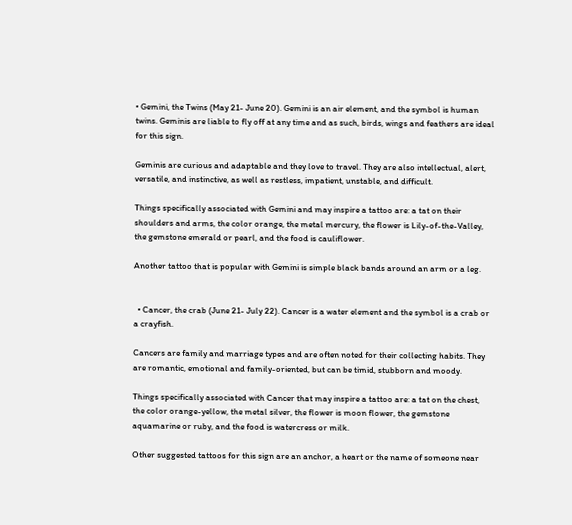• Gemini, the Twins (May 21- June 20). Gemini is an air element, and the symbol is human twins. Geminis are liable to fly off at any time and as such, birds, wings and feathers are ideal for this sign.

Geminis are curious and adaptable and they love to travel. They are also intellectual, alert, versatile, and instinctive, as well as restless, impatient, unstable, and difficult.

Things specifically associated with Gemini and may inspire a tattoo are: a tat on their shoulders and arms, the color orange, the metal mercury, the flower is Lily-of-the-Valley, the gemstone emerald or pearl, and the food is cauliflower.

Another tattoo that is popular with Gemini is simple black bands around an arm or a leg.


  • Cancer, the crab (June 21- July 22). Cancer is a water element and the symbol is a crab or a crayfish.

Cancers are family and marriage types and are often noted for their collecting habits. They are romantic, emotional and family-oriented, but can be timid, stubborn and moody.

Things specifically associated with Cancer that may inspire a tattoo are: a tat on the chest, the color orange-yellow, the metal silver, the flower is moon flower, the gemstone aquamarine or ruby, and the food is watercress or milk.

Other suggested tattoos for this sign are an anchor, a heart or the name of someone near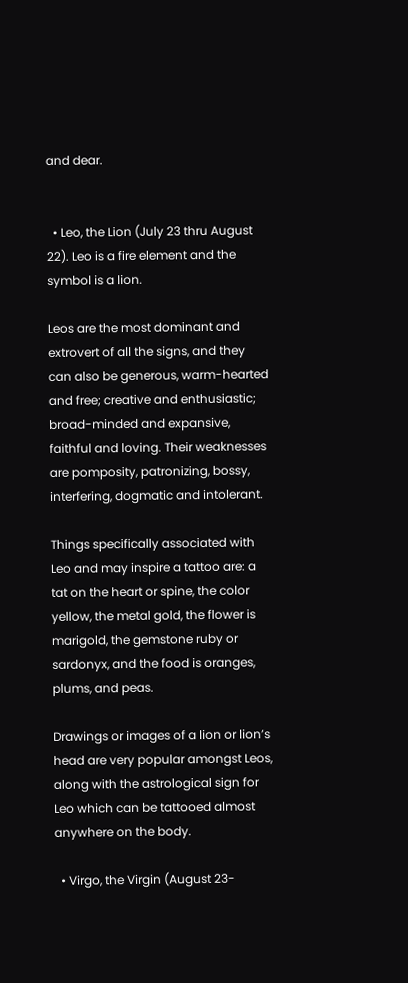and dear.


  • Leo, the Lion (July 23 thru August 22). Leo is a fire element and the symbol is a lion.

Leos are the most dominant and extrovert of all the signs, and they can also be generous, warm-hearted and free; creative and enthusiastic; broad-minded and expansive, faithful and loving. Their weaknesses are pomposity, patronizing, bossy, interfering, dogmatic and intolerant.

Things specifically associated with Leo and may inspire a tattoo are: a tat on the heart or spine, the color yellow, the metal gold, the flower is marigold, the gemstone ruby or sardonyx, and the food is oranges, plums, and peas.

Drawings or images of a lion or lion’s head are very popular amongst Leos, along with the astrological sign for Leo which can be tattooed almost anywhere on the body.

  • Virgo, the Virgin (August 23-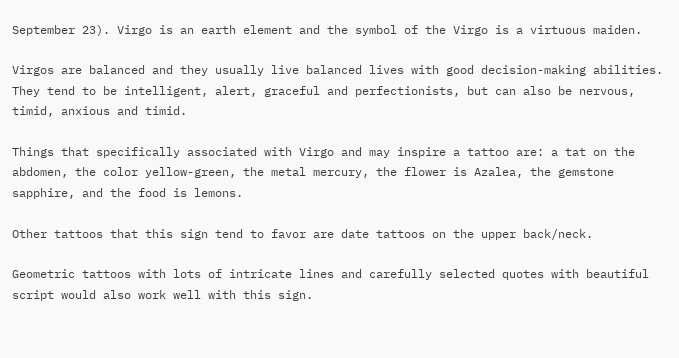September 23). Virgo is an earth element and the symbol of the Virgo is a virtuous maiden.

Virgos are balanced and they usually live balanced lives with good decision-making abilities. They tend to be intelligent, alert, graceful and perfectionists, but can also be nervous, timid, anxious and timid.

Things that specifically associated with Virgo and may inspire a tattoo are: a tat on the abdomen, the color yellow-green, the metal mercury, the flower is Azalea, the gemstone sapphire, and the food is lemons.

Other tattoos that this sign tend to favor are date tattoos on the upper back/neck.

Geometric tattoos with lots of intricate lines and carefully selected quotes with beautiful script would also work well with this sign.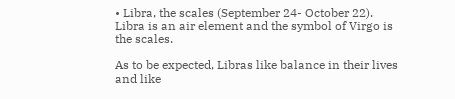• Libra, the scales (September 24- October 22). Libra is an air element and the symbol of Virgo is the scales.

As to be expected, Libras like balance in their lives and like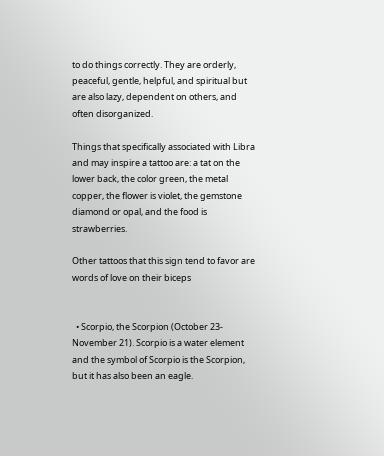to do things correctly. They are orderly, peaceful, gentle, helpful, and spiritual but are also lazy, dependent on others, and often disorganized.

Things that specifically associated with Libra and may inspire a tattoo are: a tat on the lower back, the color green, the metal copper, the flower is violet, the gemstone diamond or opal, and the food is strawberries.

Other tattoos that this sign tend to favor are words of love on their biceps


  • Scorpio, the Scorpion (October 23- November 21). Scorpio is a water element and the symbol of Scorpio is the Scorpion, but it has also been an eagle.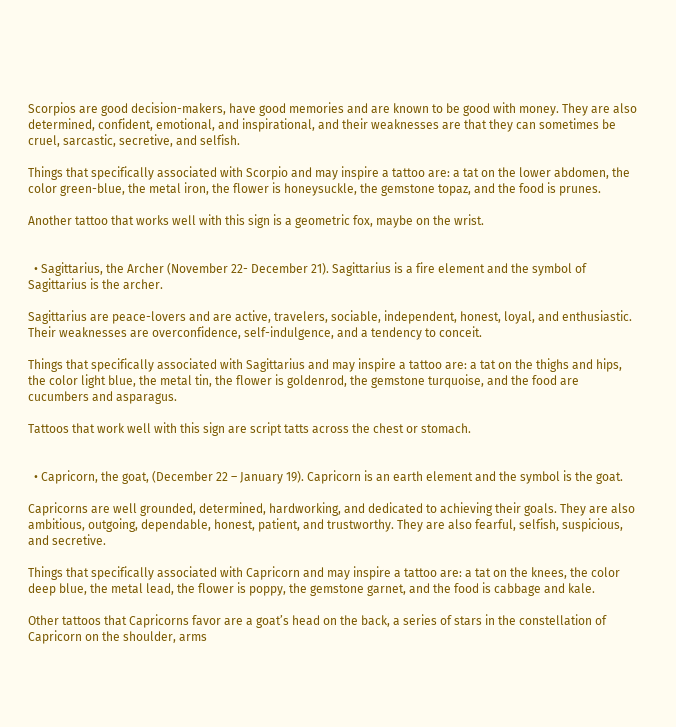Scorpios are good decision-makers, have good memories and are known to be good with money. They are also determined, confident, emotional, and inspirational, and their weaknesses are that they can sometimes be cruel, sarcastic, secretive, and selfish.

Things that specifically associated with Scorpio and may inspire a tattoo are: a tat on the lower abdomen, the color green-blue, the metal iron, the flower is honeysuckle, the gemstone topaz, and the food is prunes.

Another tattoo that works well with this sign is a geometric fox, maybe on the wrist.


  • Sagittarius, the Archer (November 22- December 21). Sagittarius is a fire element and the symbol of Sagittarius is the archer.

Sagittarius are peace-lovers and are active, travelers, sociable, independent, honest, loyal, and enthusiastic. Their weaknesses are overconfidence, self-indulgence, and a tendency to conceit.

Things that specifically associated with Sagittarius and may inspire a tattoo are: a tat on the thighs and hips, the color light blue, the metal tin, the flower is goldenrod, the gemstone turquoise, and the food are cucumbers and asparagus.

Tattoos that work well with this sign are script tatts across the chest or stomach.


  • Capricorn, the goat, (December 22 – January 19). Capricorn is an earth element and the symbol is the goat.

Capricorns are well grounded, determined, hardworking, and dedicated to achieving their goals. They are also ambitious, outgoing, dependable, honest, patient, and trustworthy. They are also fearful, selfish, suspicious, and secretive.

Things that specifically associated with Capricorn and may inspire a tattoo are: a tat on the knees, the color deep blue, the metal lead, the flower is poppy, the gemstone garnet, and the food is cabbage and kale.

Other tattoos that Capricorns favor are a goat’s head on the back, a series of stars in the constellation of Capricorn on the shoulder, arms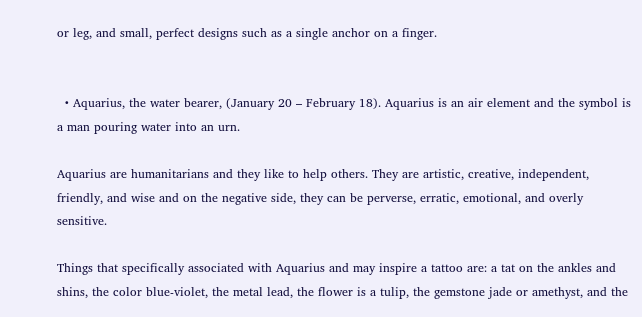or leg, and small, perfect designs such as a single anchor on a finger.


  • Aquarius, the water bearer, (January 20 – February 18). Aquarius is an air element and the symbol is a man pouring water into an urn.

Aquarius are humanitarians and they like to help others. They are artistic, creative, independent, friendly, and wise and on the negative side, they can be perverse, erratic, emotional, and overly sensitive.

Things that specifically associated with Aquarius and may inspire a tattoo are: a tat on the ankles and shins, the color blue-violet, the metal lead, the flower is a tulip, the gemstone jade or amethyst, and the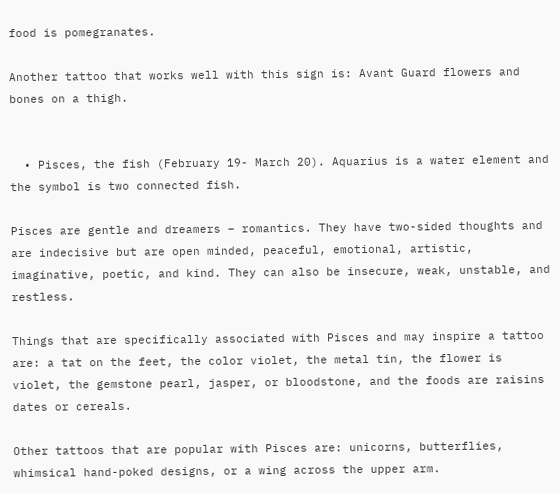food is pomegranates.

Another tattoo that works well with this sign is: Avant Guard flowers and bones on a thigh.


  • Pisces, the fish (February 19- March 20). Aquarius is a water element and the symbol is two connected fish.

Pisces are gentle and dreamers – romantics. They have two-sided thoughts and are indecisive but are open minded, peaceful, emotional, artistic, imaginative, poetic, and kind. They can also be insecure, weak, unstable, and restless.

Things that are specifically associated with Pisces and may inspire a tattoo are: a tat on the feet, the color violet, the metal tin, the flower is violet, the gemstone pearl, jasper, or bloodstone, and the foods are raisins dates or cereals.

Other tattoos that are popular with Pisces are: unicorns, butterflies, whimsical hand-poked designs, or a wing across the upper arm.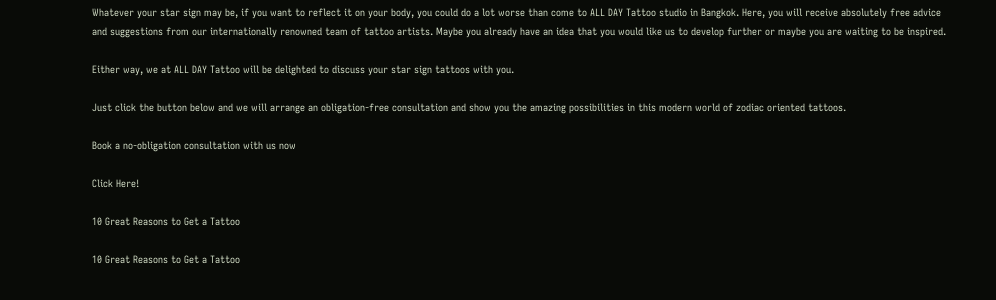Whatever your star sign may be, if you want to reflect it on your body, you could do a lot worse than come to ALL DAY Tattoo studio in Bangkok. Here, you will receive absolutely free advice and suggestions from our internationally renowned team of tattoo artists. Maybe you already have an idea that you would like us to develop further or maybe you are waiting to be inspired.

Either way, we at ALL DAY Tattoo will be delighted to discuss your star sign tattoos with you.

Just click the button below and we will arrange an obligation-free consultation and show you the amazing possibilities in this modern world of zodiac oriented tattoos.

Book a no-obligation consultation with us now

Click Here!

10 Great Reasons to Get a Tattoo

10 Great Reasons to Get a Tattoo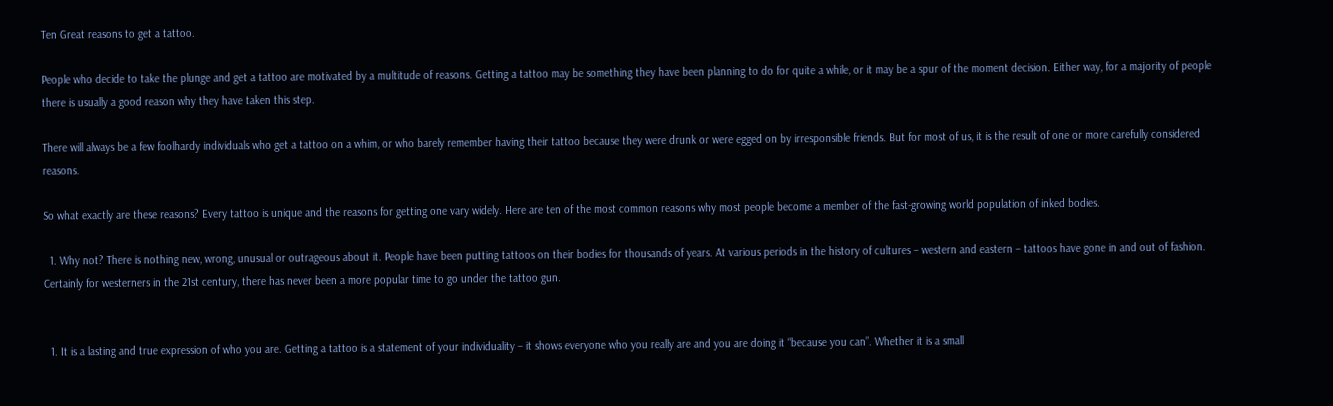Ten Great reasons to get a tattoo.

People who decide to take the plunge and get a tattoo are motivated by a multitude of reasons. Getting a tattoo may be something they have been planning to do for quite a while, or it may be a spur of the moment decision. Either way, for a majority of people there is usually a good reason why they have taken this step.

There will always be a few foolhardy individuals who get a tattoo on a whim, or who barely remember having their tattoo because they were drunk or were egged on by irresponsible friends. But for most of us, it is the result of one or more carefully considered reasons.

So what exactly are these reasons? Every tattoo is unique and the reasons for getting one vary widely. Here are ten of the most common reasons why most people become a member of the fast-growing world population of inked bodies.

  1. Why not? There is nothing new, wrong, unusual or outrageous about it. People have been putting tattoos on their bodies for thousands of years. At various periods in the history of cultures – western and eastern – tattoos have gone in and out of fashion. Certainly for westerners in the 21st century, there has never been a more popular time to go under the tattoo gun.


  1. It is a lasting and true expression of who you are. Getting a tattoo is a statement of your individuality – it shows everyone who you really are and you are doing it “because you can”. Whether it is a small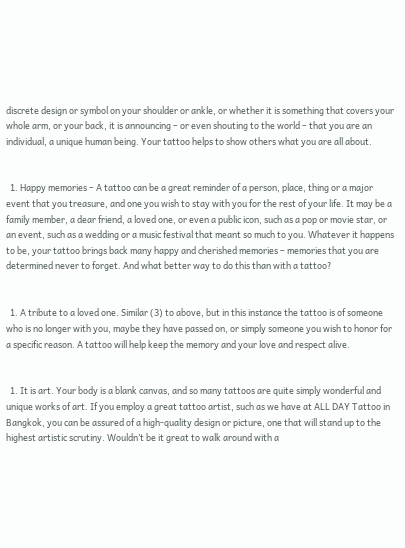discrete design or symbol on your shoulder or ankle, or whether it is something that covers your whole arm, or your back, it is announcing – or even shouting to the world – that you are an individual, a unique human being. Your tattoo helps to show others what you are all about.


  1. Happy memories – A tattoo can be a great reminder of a person, place, thing or a major event that you treasure, and one you wish to stay with you for the rest of your life. It may be a family member, a dear friend, a loved one, or even a public icon, such as a pop or movie star, or an event, such as a wedding or a music festival that meant so much to you. Whatever it happens to be, your tattoo brings back many happy and cherished memories – memories that you are determined never to forget. And what better way to do this than with a tattoo?


  1. A tribute to a loved one. Similar (3) to above, but in this instance the tattoo is of someone who is no longer with you, maybe they have passed on, or simply someone you wish to honor for a specific reason. A tattoo will help keep the memory and your love and respect alive.


  1. It is art. Your body is a blank canvas, and so many tattoos are quite simply wonderful and unique works of art. If you employ a great tattoo artist, such as we have at ALL DAY Tattoo in Bangkok, you can be assured of a high-quality design or picture, one that will stand up to the highest artistic scrutiny. Wouldn’t be it great to walk around with a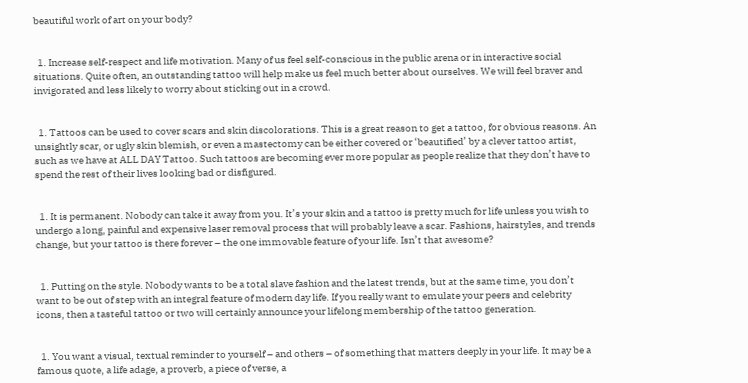beautiful work of art on your body?


  1. Increase self-respect and life motivation. Many of us feel self-conscious in the public arena or in interactive social situations. Quite often, an outstanding tattoo will help make us feel much better about ourselves. We will feel braver and invigorated and less likely to worry about sticking out in a crowd.


  1. Tattoos can be used to cover scars and skin discolorations. This is a great reason to get a tattoo, for obvious reasons. An unsightly scar, or ugly skin blemish, or even a mastectomy can be either covered or ‘beautified’ by a clever tattoo artist, such as we have at ALL DAY Tattoo. Such tattoos are becoming ever more popular as people realize that they don’t have to spend the rest of their lives looking bad or disfigured.


  1. It is permanent. Nobody can take it away from you. It’s your skin and a tattoo is pretty much for life unless you wish to undergo a long, painful and expensive laser removal process that will probably leave a scar. Fashions, hairstyles, and trends change, but your tattoo is there forever – the one immovable feature of your life. Isn’t that awesome?


  1. Putting on the style. Nobody wants to be a total slave fashion and the latest trends, but at the same time, you don’t want to be out of step with an integral feature of modern day life. If you really want to emulate your peers and celebrity icons, then a tasteful tattoo or two will certainly announce your lifelong membership of the tattoo generation.


  1. You want a visual, textual reminder to yourself – and others – of something that matters deeply in your life. It may be a famous quote, a life adage, a proverb, a piece of verse, a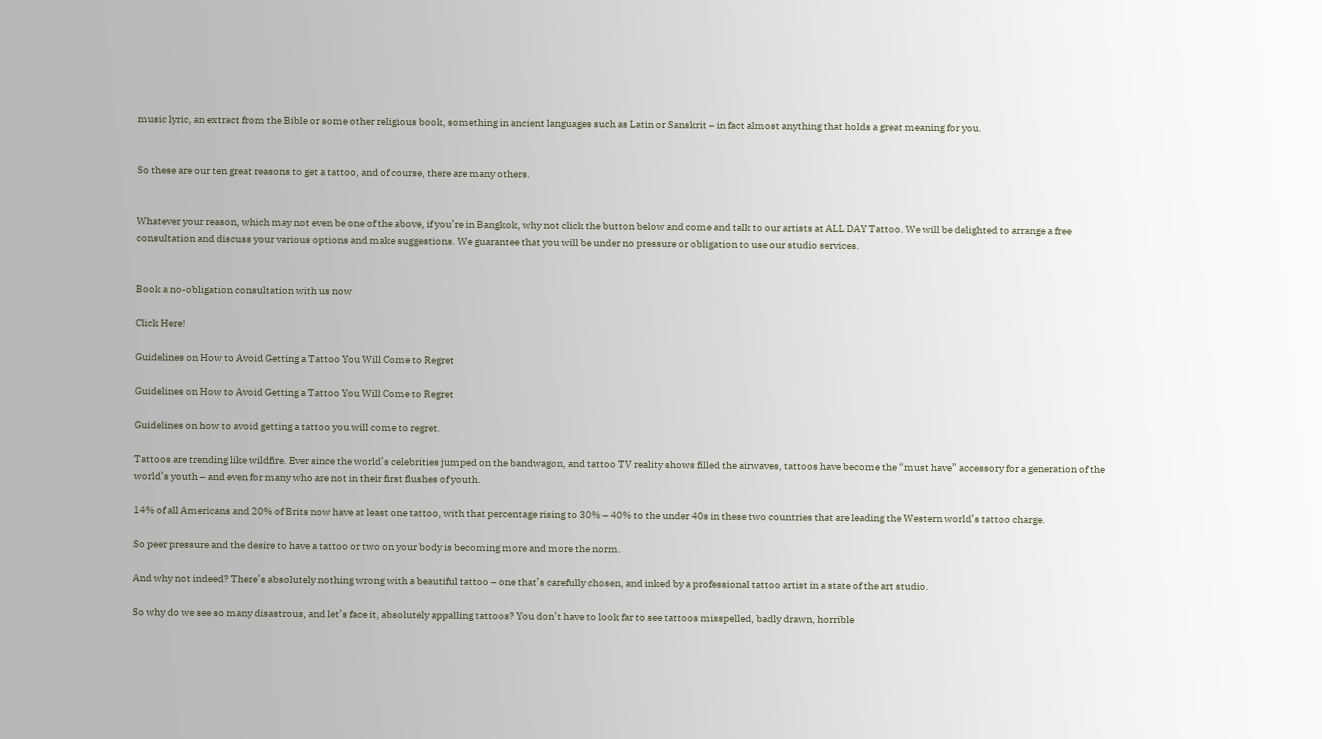music lyric, an extract from the Bible or some other religious book, something in ancient languages such as Latin or Sanskrit – in fact almost anything that holds a great meaning for you.


So these are our ten great reasons to get a tattoo, and of course, there are many others.


Whatever your reason, which may not even be one of the above, if you’re in Bangkok, why not click the button below and come and talk to our artists at ALL DAY Tattoo. We will be delighted to arrange a free consultation and discuss your various options and make suggestions. We guarantee that you will be under no pressure or obligation to use our studio services.


Book a no-obligation consultation with us now

Click Here!

Guidelines on How to Avoid Getting a Tattoo You Will Come to Regret

Guidelines on How to Avoid Getting a Tattoo You Will Come to Regret

Guidelines on how to avoid getting a tattoo you will come to regret.

Tattoos are trending like wildfire. Ever since the world’s celebrities jumped on the bandwagon, and tattoo TV reality shows filled the airwaves, tattoos have become the “must have” accessory for a generation of the world’s youth – and even for many who are not in their first flushes of youth.

14% of all Americans and 20% of Brits now have at least one tattoo, with that percentage rising to 30% – 40% to the under 40s in these two countries that are leading the Western world’s tattoo charge.

So peer pressure and the desire to have a tattoo or two on your body is becoming more and more the norm.

And why not indeed? There’s absolutely nothing wrong with a beautiful tattoo – one that’s carefully chosen, and inked by a professional tattoo artist in a state of the art studio.

So why do we see so many disastrous, and let’s face it, absolutely appalling tattoos? You don’t have to look far to see tattoos misspelled, badly drawn, horrible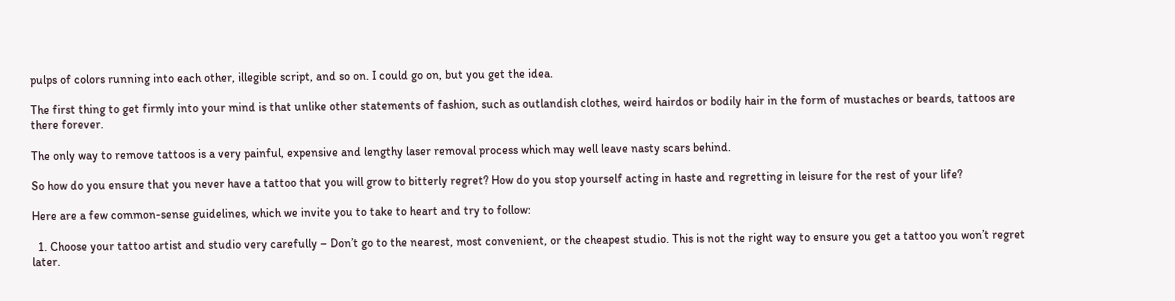pulps of colors running into each other, illegible script, and so on. I could go on, but you get the idea.

The first thing to get firmly into your mind is that unlike other statements of fashion, such as outlandish clothes, weird hairdos or bodily hair in the form of mustaches or beards, tattoos are there forever.

The only way to remove tattoos is a very painful, expensive and lengthy laser removal process which may well leave nasty scars behind.

So how do you ensure that you never have a tattoo that you will grow to bitterly regret? How do you stop yourself acting in haste and regretting in leisure for the rest of your life?

Here are a few common-sense guidelines, which we invite you to take to heart and try to follow:

  1. Choose your tattoo artist and studio very carefully – Don’t go to the nearest, most convenient, or the cheapest studio. This is not the right way to ensure you get a tattoo you won’t regret later.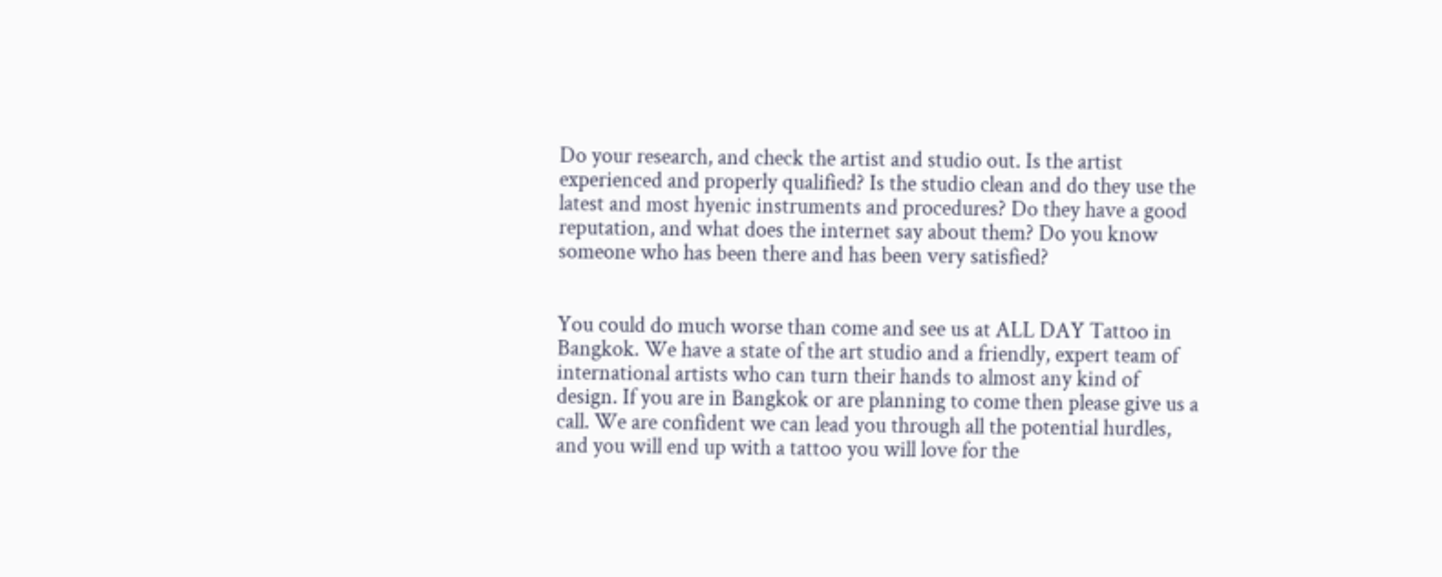Do your research, and check the artist and studio out. Is the artist experienced and properly qualified? Is the studio clean and do they use the latest and most hyenic instruments and procedures? Do they have a good reputation, and what does the internet say about them? Do you know someone who has been there and has been very satisfied?


You could do much worse than come and see us at ALL DAY Tattoo in Bangkok. We have a state of the art studio and a friendly, expert team of international artists who can turn their hands to almost any kind of design. If you are in Bangkok or are planning to come then please give us a call. We are confident we can lead you through all the potential hurdles, and you will end up with a tattoo you will love for the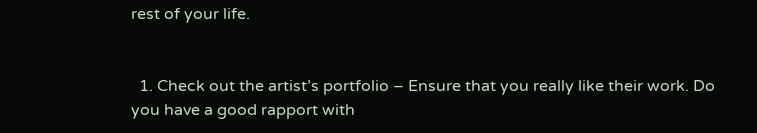rest of your life.


  1. Check out the artist’s portfolio – Ensure that you really like their work. Do you have a good rapport with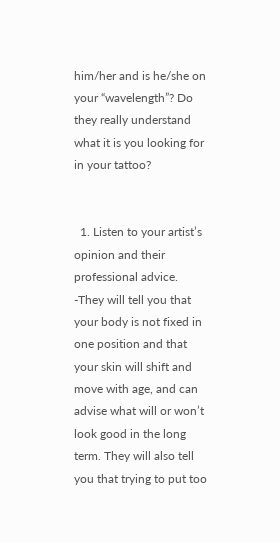him/her and is he/she on your “wavelength”? Do they really understand what it is you looking for in your tattoo?


  1. Listen to your artist’s opinion and their professional advice. -They will tell you that your body is not fixed in one position and that your skin will shift and move with age, and can advise what will or won’t look good in the long term. They will also tell you that trying to put too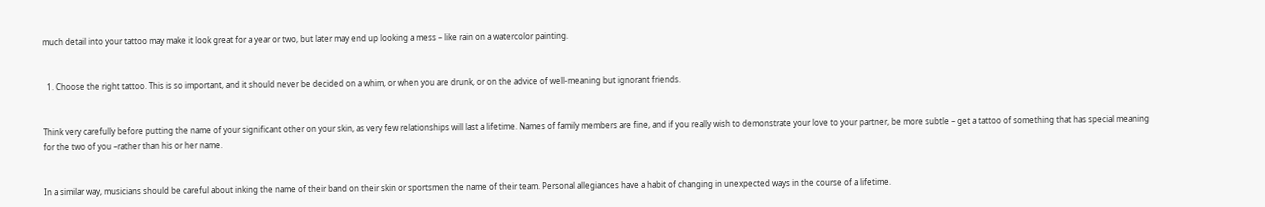much detail into your tattoo may make it look great for a year or two, but later may end up looking a mess – like rain on a watercolor painting.


  1. Choose the right tattoo. This is so important, and it should never be decided on a whim, or when you are drunk, or on the advice of well-meaning but ignorant friends.


Think very carefully before putting the name of your significant other on your skin, as very few relationships will last a lifetime. Names of family members are fine, and if you really wish to demonstrate your love to your partner, be more subtle – get a tattoo of something that has special meaning for the two of you –rather than his or her name.


In a similar way, musicians should be careful about inking the name of their band on their skin or sportsmen the name of their team. Personal allegiances have a habit of changing in unexpected ways in the course of a lifetime.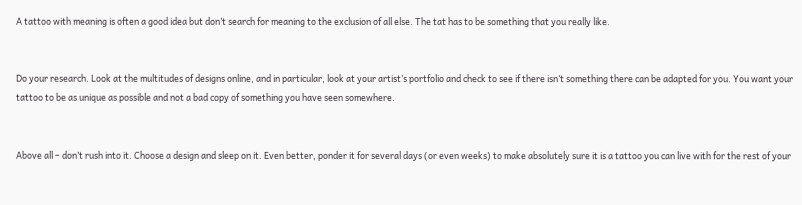A tattoo with meaning is often a good idea but don’t search for meaning to the exclusion of all else. The tat has to be something that you really like.


Do your research. Look at the multitudes of designs online, and in particular, look at your artist’s portfolio and check to see if there isn’t something there can be adapted for you. You want your tattoo to be as unique as possible and not a bad copy of something you have seen somewhere.


Above all – don’t rush into it. Choose a design and sleep on it. Even better, ponder it for several days (or even weeks) to make absolutely sure it is a tattoo you can live with for the rest of your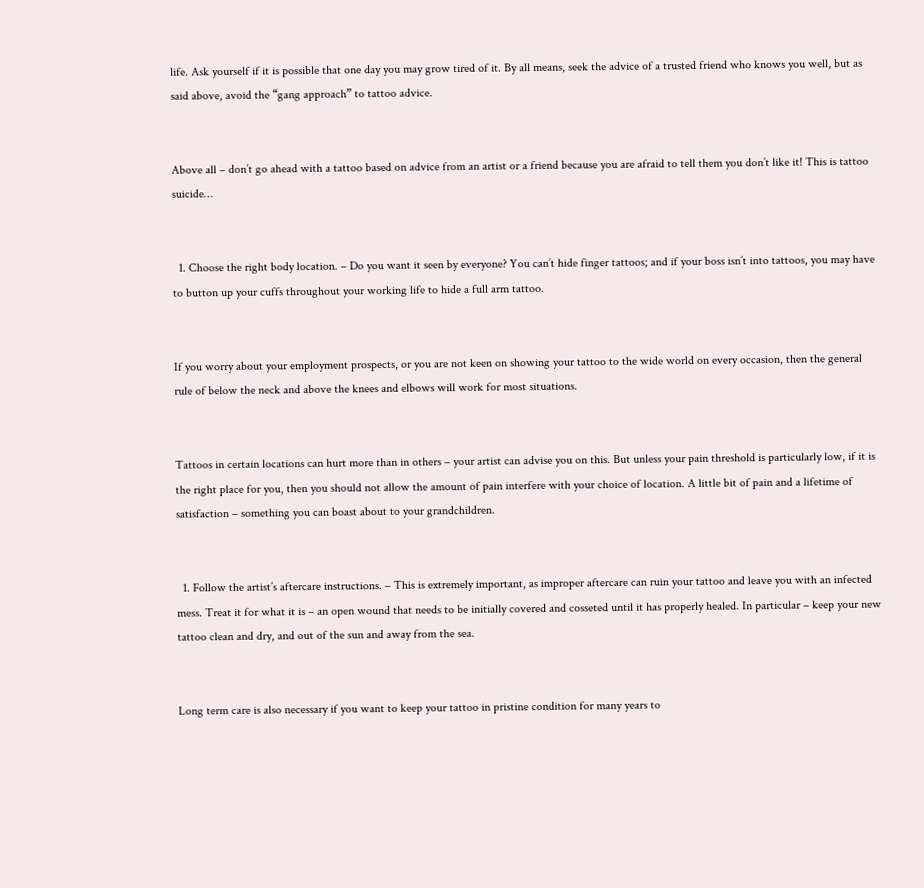life. Ask yourself if it is possible that one day you may grow tired of it. By all means, seek the advice of a trusted friend who knows you well, but as said above, avoid the “gang approach” to tattoo advice.


Above all – don’t go ahead with a tattoo based on advice from an artist or a friend because you are afraid to tell them you don’t like it! This is tattoo suicide…


  1. Choose the right body location. – Do you want it seen by everyone? You can’t hide finger tattoos; and if your boss isn’t into tattoos, you may have to button up your cuffs throughout your working life to hide a full arm tattoo.


If you worry about your employment prospects, or you are not keen on showing your tattoo to the wide world on every occasion, then the general rule of below the neck and above the knees and elbows will work for most situations.


Tattoos in certain locations can hurt more than in others – your artist can advise you on this. But unless your pain threshold is particularly low, if it is the right place for you, then you should not allow the amount of pain interfere with your choice of location. A little bit of pain and a lifetime of satisfaction – something you can boast about to your grandchildren.


  1. Follow the artist’s aftercare instructions. – This is extremely important, as improper aftercare can ruin your tattoo and leave you with an infected mess. Treat it for what it is – an open wound that needs to be initially covered and cosseted until it has properly healed. In particular – keep your new tattoo clean and dry, and out of the sun and away from the sea.


Long term care is also necessary if you want to keep your tattoo in pristine condition for many years to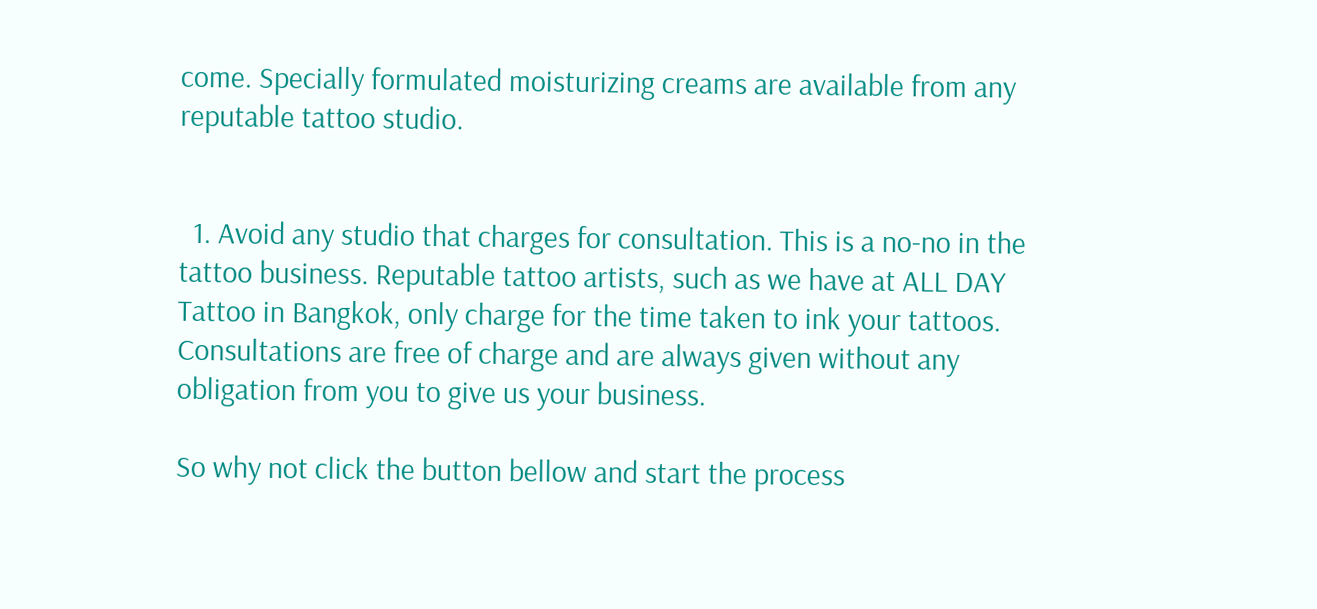come. Specially formulated moisturizing creams are available from any reputable tattoo studio.


  1. Avoid any studio that charges for consultation. This is a no-no in the tattoo business. Reputable tattoo artists, such as we have at ALL DAY Tattoo in Bangkok, only charge for the time taken to ink your tattoos. Consultations are free of charge and are always given without any obligation from you to give us your business.

So why not click the button bellow and start the process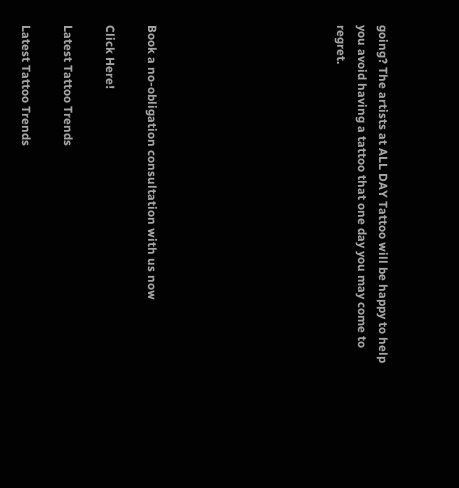going? The artists at ALL DAY Tattoo will be happy to help you avoid having a tattoo that one day you may come to regret.








Book a no-obligation consultation with us now

Click Here!

Latest Tattoo Trends

Latest Tattoo Trends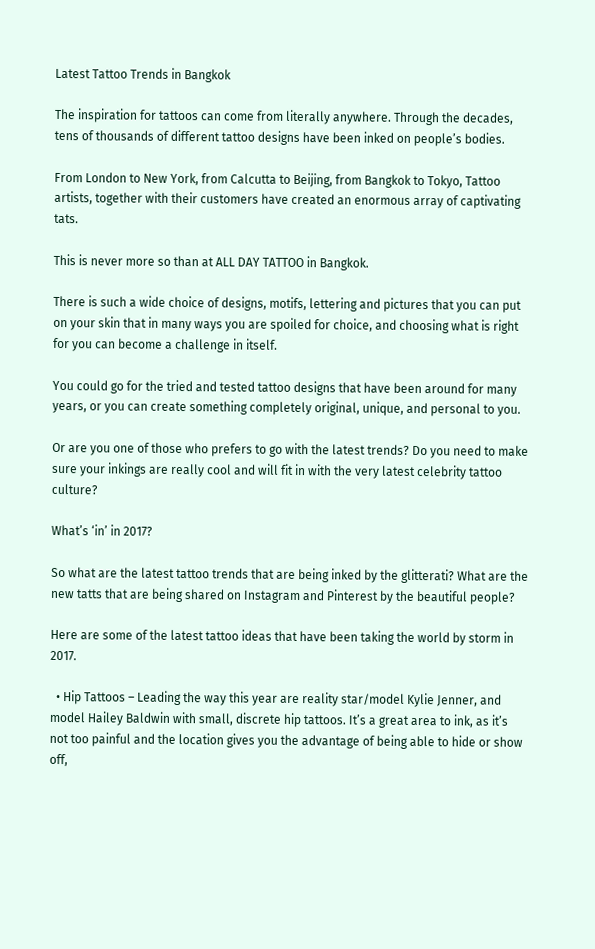Latest Tattoo Trends in Bangkok

The inspiration for tattoos can come from literally anywhere. Through the decades, tens of thousands of different tattoo designs have been inked on people’s bodies.

From London to New York, from Calcutta to Beijing, from Bangkok to Tokyo, Tattoo artists, together with their customers have created an enormous array of captivating tats.

This is never more so than at ALL DAY TATTOO in Bangkok.

There is such a wide choice of designs, motifs, lettering and pictures that you can put on your skin that in many ways you are spoiled for choice, and choosing what is right for you can become a challenge in itself.

You could go for the tried and tested tattoo designs that have been around for many years, or you can create something completely original, unique, and personal to you.

Or are you one of those who prefers to go with the latest trends? Do you need to make sure your inkings are really cool and will fit in with the very latest celebrity tattoo culture?

What’s ‘in’ in 2017?

So what are the latest tattoo trends that are being inked by the glitterati? What are the new tatts that are being shared on Instagram and Pinterest by the beautiful people?

Here are some of the latest tattoo ideas that have been taking the world by storm in 2017.

  • Hip Tattoos – Leading the way this year are reality star/model Kylie Jenner, and model Hailey Baldwin with small, discrete hip tattoos. It’s a great area to ink, as it’s not too painful and the location gives you the advantage of being able to hide or show off,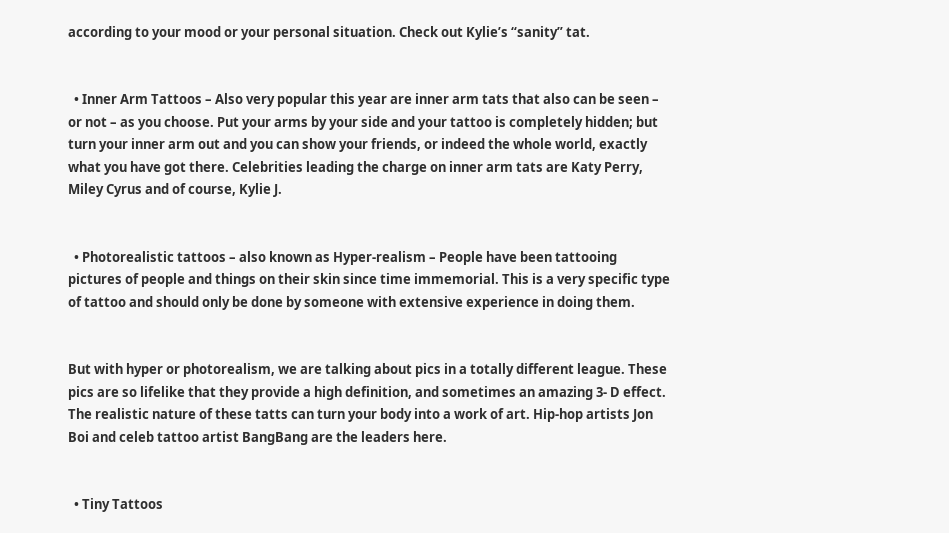according to your mood or your personal situation. Check out Kylie’s “sanity” tat.


  • Inner Arm Tattoos – Also very popular this year are inner arm tats that also can be seen – or not – as you choose. Put your arms by your side and your tattoo is completely hidden; but turn your inner arm out and you can show your friends, or indeed the whole world, exactly what you have got there. Celebrities leading the charge on inner arm tats are Katy Perry, Miley Cyrus and of course, Kylie J.


  • Photorealistic tattoos – also known as Hyper-realism – People have been tattooing pictures of people and things on their skin since time immemorial. This is a very specific type of tattoo and should only be done by someone with extensive experience in doing them.


But with hyper or photorealism, we are talking about pics in a totally different league. These pics are so lifelike that they provide a high definition, and sometimes an amazing 3- D effect. The realistic nature of these tatts can turn your body into a work of art. Hip-hop artists Jon Boi and celeb tattoo artist BangBang are the leaders here.


  • Tiny Tattoos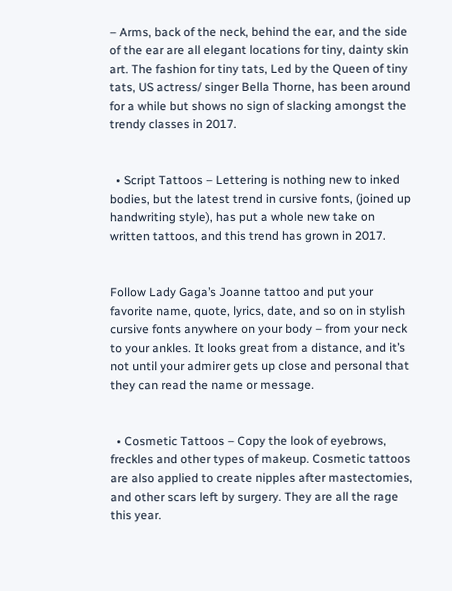– Arms, back of the neck, behind the ear, and the side of the ear are all elegant locations for tiny, dainty skin art. The fashion for tiny tats, Led by the Queen of tiny tats, US actress/ singer Bella Thorne, has been around for a while but shows no sign of slacking amongst the trendy classes in 2017.


  • Script Tattoos – Lettering is nothing new to inked bodies, but the latest trend in cursive fonts, (joined up handwriting style), has put a whole new take on written tattoos, and this trend has grown in 2017.


Follow Lady Gaga’s Joanne tattoo and put your favorite name, quote, lyrics, date, and so on in stylish cursive fonts anywhere on your body – from your neck to your ankles. It looks great from a distance, and it’s not until your admirer gets up close and personal that they can read the name or message.


  • Cosmetic Tattoos – Copy the look of eyebrows, freckles and other types of makeup. Cosmetic tattoos are also applied to create nipples after mastectomies, and other scars left by surgery. They are all the rage this year.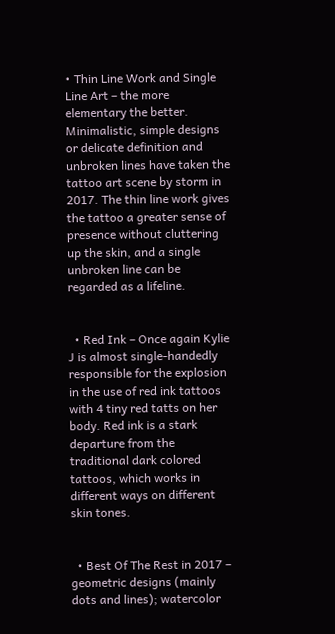• Thin Line Work and Single Line Art – the more elementary the better. Minimalistic, simple designs or delicate definition and unbroken lines have taken the tattoo art scene by storm in 2017. The thin line work gives the tattoo a greater sense of presence without cluttering up the skin, and a single unbroken line can be regarded as a lifeline.


  • Red Ink – Once again Kylie J is almost single-handedly responsible for the explosion in the use of red ink tattoos with 4 tiny red tatts on her body. Red ink is a stark departure from the traditional dark colored tattoos, which works in different ways on different skin tones.


  • Best Of The Rest in 2017 – geometric designs (mainly dots and lines); watercolor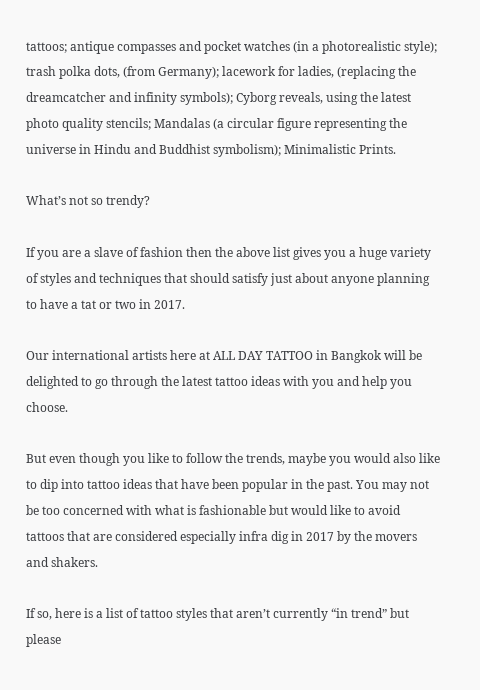tattoos; antique compasses and pocket watches (in a photorealistic style); trash polka dots, (from Germany); lacework for ladies, (replacing the dreamcatcher and infinity symbols); Cyborg reveals, using the latest photo quality stencils; Mandalas (a circular figure representing the universe in Hindu and Buddhist symbolism); Minimalistic Prints.

What’s not so trendy?

If you are a slave of fashion then the above list gives you a huge variety of styles and techniques that should satisfy just about anyone planning to have a tat or two in 2017.

Our international artists here at ALL DAY TATTOO in Bangkok will be delighted to go through the latest tattoo ideas with you and help you choose.

But even though you like to follow the trends, maybe you would also like to dip into tattoo ideas that have been popular in the past. You may not be too concerned with what is fashionable but would like to avoid tattoos that are considered especially infra dig in 2017 by the movers and shakers.

If so, here is a list of tattoo styles that aren’t currently “in trend” but please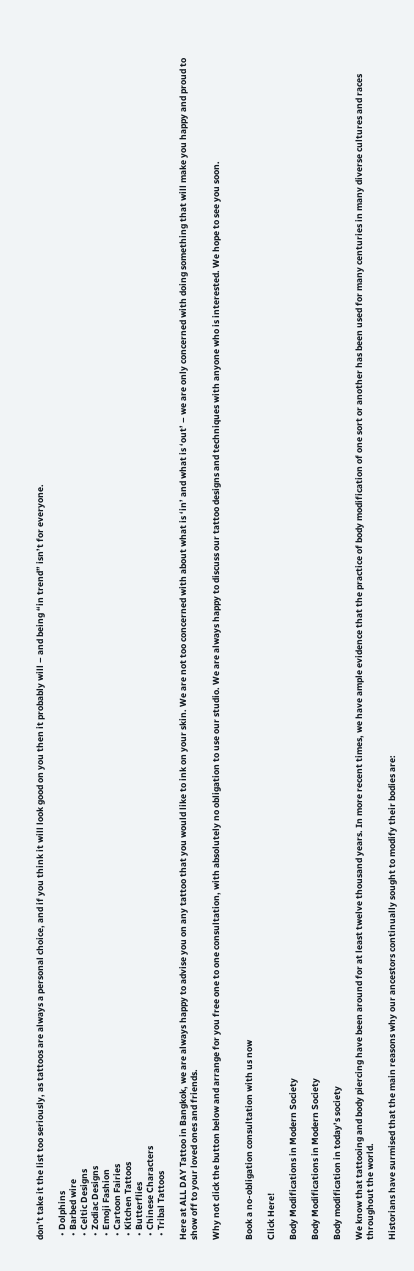don’t take it the list too seriously, as tattoos are always a personal choice, and if you think it will look good on you then it probably will – and being “in trend” isn’t for everyone.

  • Dolphins
  • Barbed wire
  • Celtic Designs
  • Zodiac Designs
  • Emoji Fashion
  • Cartoon Fairies
  • Kitchen Tattoos
  • Butterflies
  • Chinese Characters
  • Tribal Tattoos

Here at ALL DAY Tattoo in Bangkok, we are always happy to advise you on any tattoo that you would like to ink on your skin. We are not too concerned with about what is ‘in’ and what is ‘out’ – we are only concerned with doing something that will make you happy and proud to show off to your loved ones and friends.

Why not click the button below and arrange for you free one to one consultation, with absolutely no obligation to use our studio. We are always happy to discuss our tattoo designs and techniques with anyone who is interested. We hope to see you soon.


Book a no-obligation consultation with us now

Click Here!

Body Modifications in Modern Society

Body Modifications in Modern Society

Body modification in today’s society

We know that tattooing and body piercing have been around for at least twelve thousand years. In more recent times, we have ample evidence that the practice of body modification of one sort or another has been used for many centuries in many diverse cultures and races throughout the world.

Historians have surmised that the main reasons why our ancestors continually sought to modify their bodies are: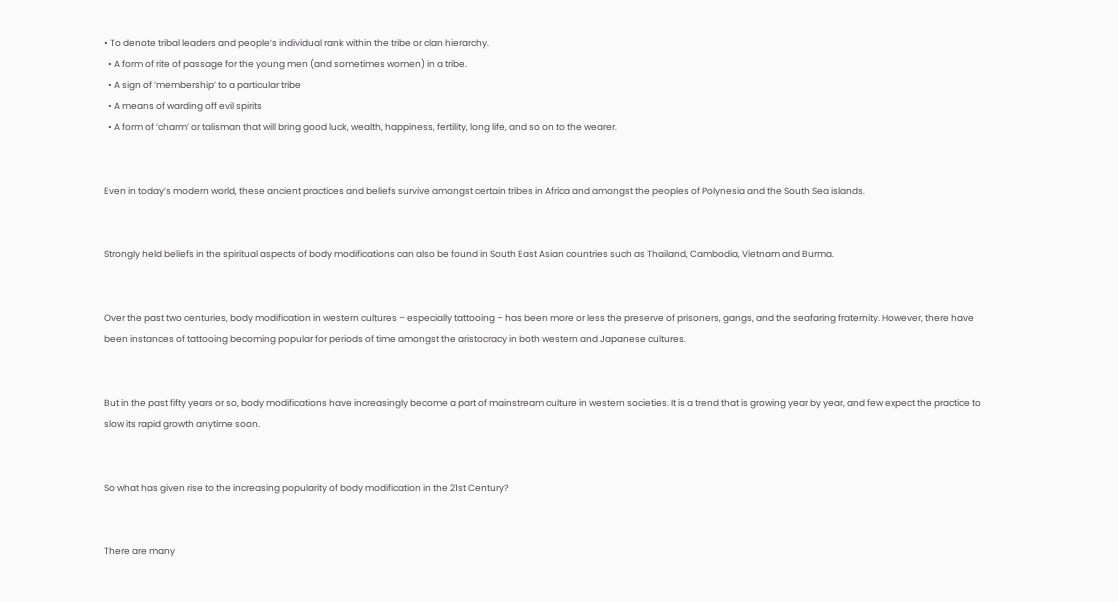• To denote tribal leaders and people’s individual rank within the tribe or clan hierarchy.
  • A form of rite of passage for the young men (and sometimes women) in a tribe.
  • A sign of ‘membership’ to a particular tribe
  • A means of warding off evil spirits
  • A form of ‘charm’ or talisman that will bring good luck, wealth, happiness, fertility, long life, and so on to the wearer.


Even in today’s modern world, these ancient practices and beliefs survive amongst certain tribes in Africa and amongst the peoples of Polynesia and the South Sea islands.


Strongly held beliefs in the spiritual aspects of body modifications can also be found in South East Asian countries such as Thailand, Cambodia, Vietnam and Burma.


Over the past two centuries, body modification in western cultures – especially tattooing – has been more or less the preserve of prisoners, gangs, and the seafaring fraternity. However, there have been instances of tattooing becoming popular for periods of time amongst the aristocracy in both western and Japanese cultures.


But in the past fifty years or so, body modifications have increasingly become a part of mainstream culture in western societies. It is a trend that is growing year by year, and few expect the practice to slow its rapid growth anytime soon.


So what has given rise to the increasing popularity of body modification in the 21st Century?


There are many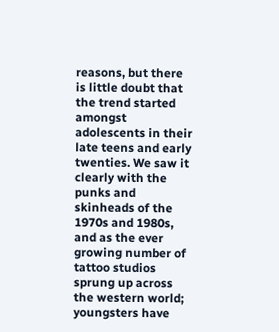reasons, but there is little doubt that the trend started amongst adolescents in their late teens and early twenties. We saw it clearly with the punks and skinheads of the 1970s and 1980s, and as the ever growing number of tattoo studios sprung up across the western world; youngsters have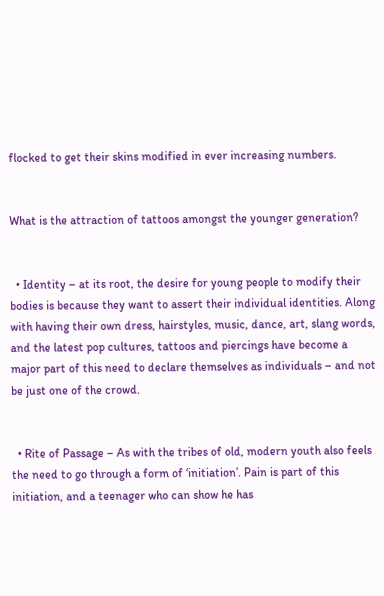flocked to get their skins modified in ever increasing numbers.


What is the attraction of tattoos amongst the younger generation?


  • Identity – at its root, the desire for young people to modify their bodies is because they want to assert their individual identities. Along with having their own dress, hairstyles, music, dance, art, slang words, and the latest pop cultures, tattoos and piercings have become a major part of this need to declare themselves as individuals – and not be just one of the crowd.


  • Rite of Passage – As with the tribes of old, modern youth also feels the need to go through a form of ‘initiation’. Pain is part of this initiation, and a teenager who can show he has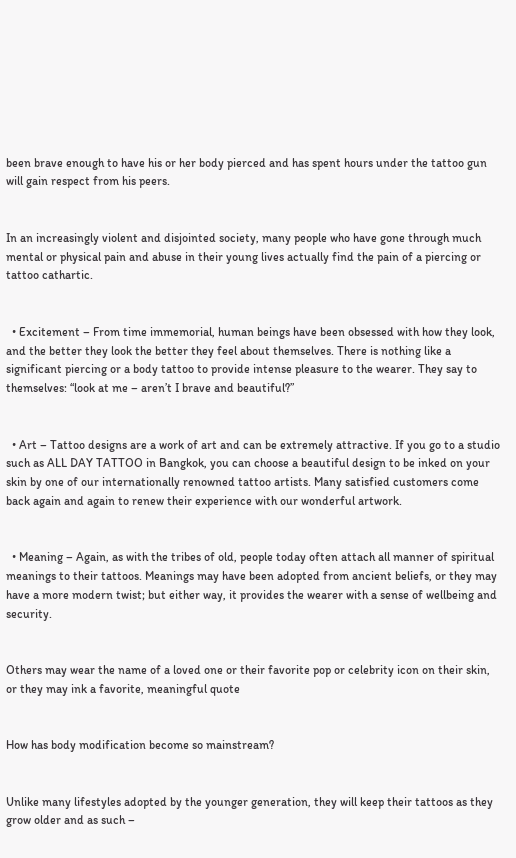been brave enough to have his or her body pierced and has spent hours under the tattoo gun will gain respect from his peers.


In an increasingly violent and disjointed society, many people who have gone through much mental or physical pain and abuse in their young lives actually find the pain of a piercing or tattoo cathartic.


  • Excitement – From time immemorial, human beings have been obsessed with how they look, and the better they look the better they feel about themselves. There is nothing like a significant piercing or a body tattoo to provide intense pleasure to the wearer. They say to themselves: “look at me – aren’t I brave and beautiful?”


  • Art – Tattoo designs are a work of art and can be extremely attractive. If you go to a studio such as ALL DAY TATTOO in Bangkok, you can choose a beautiful design to be inked on your skin by one of our internationally renowned tattoo artists. Many satisfied customers come back again and again to renew their experience with our wonderful artwork.


  • Meaning – Again, as with the tribes of old, people today often attach all manner of spiritual meanings to their tattoos. Meanings may have been adopted from ancient beliefs, or they may have a more modern twist; but either way, it provides the wearer with a sense of wellbeing and security.


Others may wear the name of a loved one or their favorite pop or celebrity icon on their skin, or they may ink a favorite, meaningful quote


How has body modification become so mainstream?


Unlike many lifestyles adopted by the younger generation, they will keep their tattoos as they grow older and as such –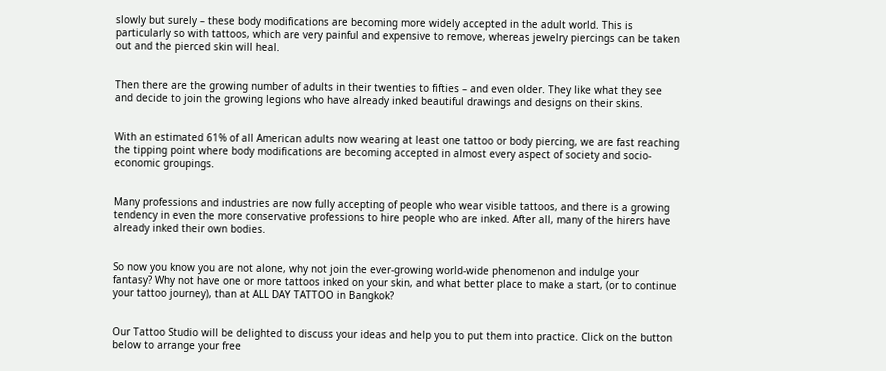slowly but surely – these body modifications are becoming more widely accepted in the adult world. This is particularly so with tattoos, which are very painful and expensive to remove, whereas jewelry piercings can be taken out and the pierced skin will heal.


Then there are the growing number of adults in their twenties to fifties – and even older. They like what they see and decide to join the growing legions who have already inked beautiful drawings and designs on their skins.


With an estimated 61% of all American adults now wearing at least one tattoo or body piercing, we are fast reaching the tipping point where body modifications are becoming accepted in almost every aspect of society and socio-economic groupings.


Many professions and industries are now fully accepting of people who wear visible tattoos, and there is a growing tendency in even the more conservative professions to hire people who are inked. After all, many of the hirers have already inked their own bodies.


So now you know you are not alone, why not join the ever-growing world-wide phenomenon and indulge your fantasy? Why not have one or more tattoos inked on your skin, and what better place to make a start, (or to continue your tattoo journey), than at ALL DAY TATTOO in Bangkok?


Our Tattoo Studio will be delighted to discuss your ideas and help you to put them into practice. Click on the button below to arrange your free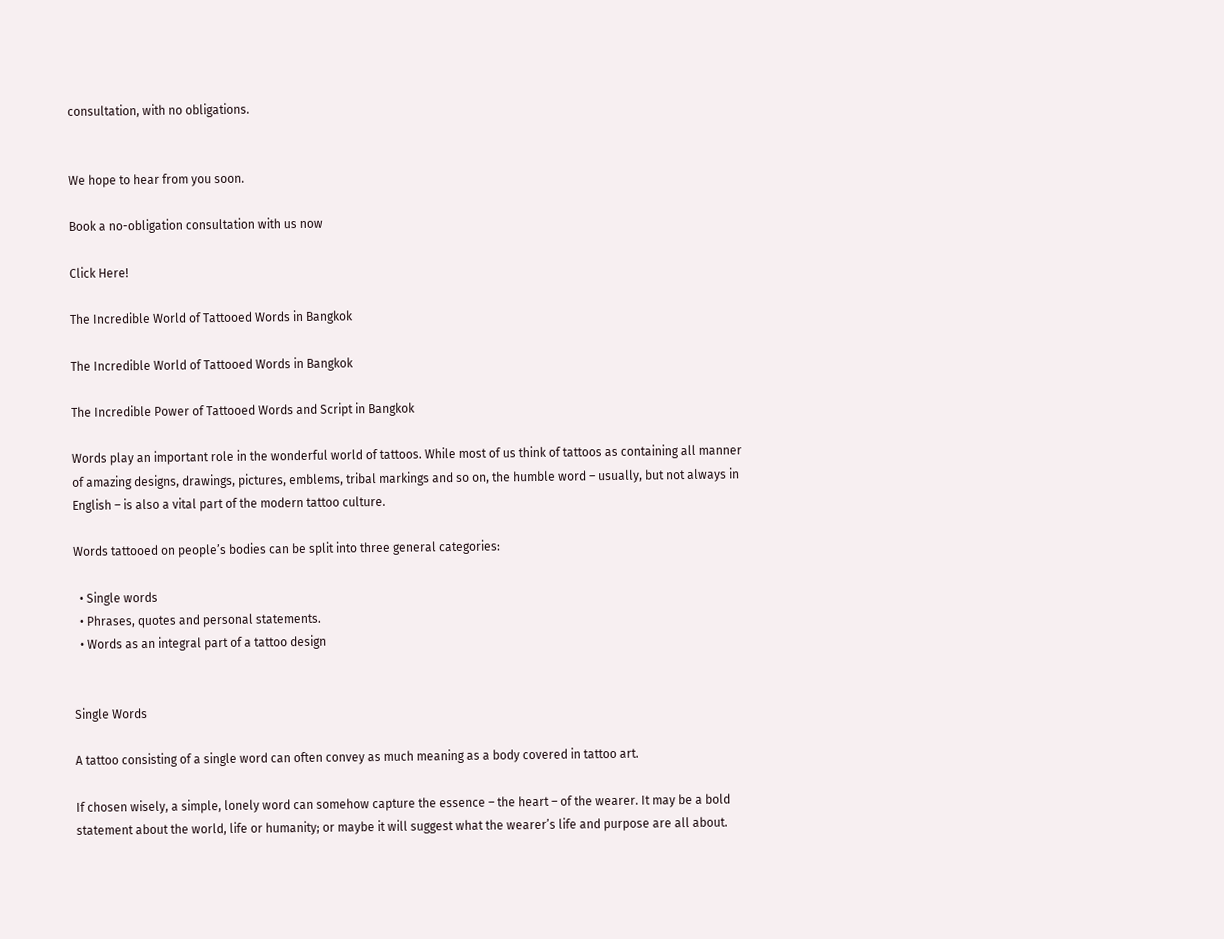consultation, with no obligations.


We hope to hear from you soon.

Book a no-obligation consultation with us now

Click Here!

The Incredible World of Tattooed Words in Bangkok

The Incredible World of Tattooed Words in Bangkok

The Incredible Power of Tattooed Words and Script in Bangkok

Words play an important role in the wonderful world of tattoos. While most of us think of tattoos as containing all manner of amazing designs, drawings, pictures, emblems, tribal markings and so on, the humble word – usually, but not always in English – is also a vital part of the modern tattoo culture.

Words tattooed on people’s bodies can be split into three general categories:

  • Single words
  • Phrases, quotes and personal statements.
  • Words as an integral part of a tattoo design


Single Words

A tattoo consisting of a single word can often convey as much meaning as a body covered in tattoo art.

If chosen wisely, a simple, lonely word can somehow capture the essence – the heart – of the wearer. It may be a bold statement about the world, life or humanity; or maybe it will suggest what the wearer’s life and purpose are all about.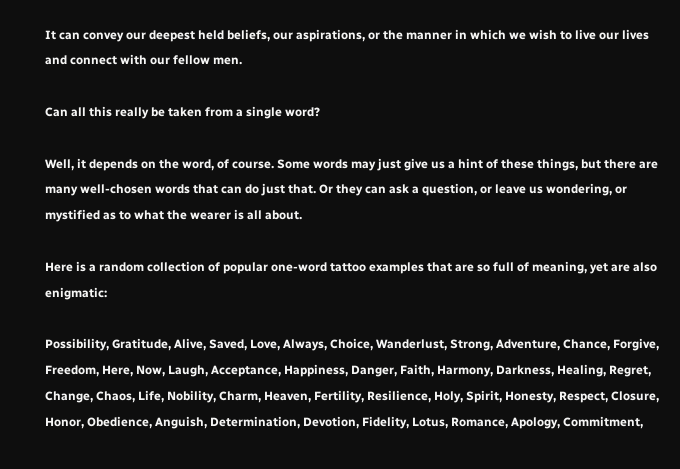It can convey our deepest held beliefs, our aspirations, or the manner in which we wish to live our lives and connect with our fellow men.

Can all this really be taken from a single word?

Well, it depends on the word, of course. Some words may just give us a hint of these things, but there are many well-chosen words that can do just that. Or they can ask a question, or leave us wondering, or mystified as to what the wearer is all about.

Here is a random collection of popular one-word tattoo examples that are so full of meaning, yet are also enigmatic:

Possibility, Gratitude, Alive, Saved, Love, Always, Choice, Wanderlust, Strong, Adventure, Chance, Forgive, Freedom, Here, Now, Laugh, Acceptance, Happiness, Danger, Faith, Harmony, Darkness, Healing, Regret, Change, Chaos, Life, Nobility, Charm, Heaven, Fertility, Resilience, Holy, Spirit, Honesty, Respect, Closure, Honor, Obedience, Anguish, Determination, Devotion, Fidelity, Lotus, Romance, Apology, Commitment,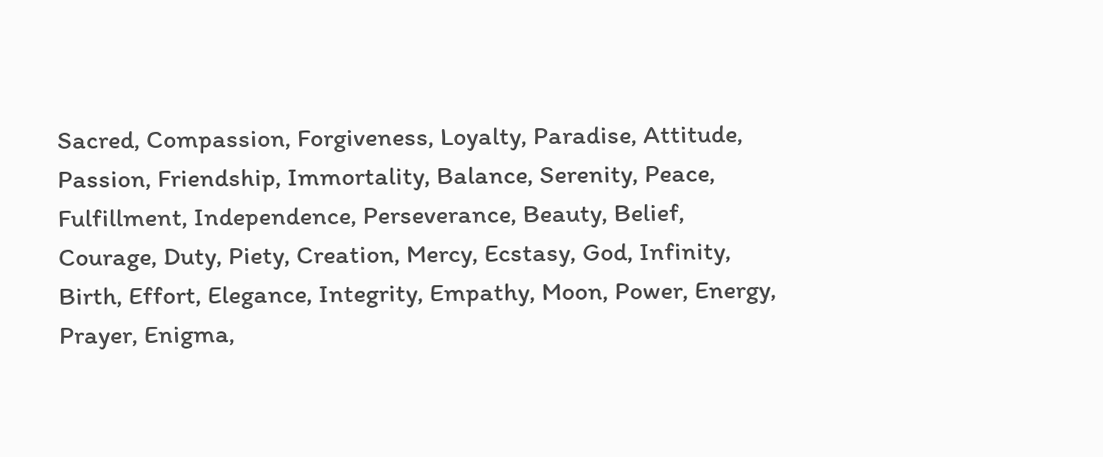Sacred, Compassion, Forgiveness, Loyalty, Paradise, Attitude, Passion, Friendship, Immortality, Balance, Serenity, Peace, Fulfillment, Independence, Perseverance, Beauty, Belief, Courage, Duty, Piety, Creation, Mercy, Ecstasy, God, Infinity, Birth, Effort, Elegance, Integrity, Empathy, Moon, Power, Energy, Prayer, Enigma,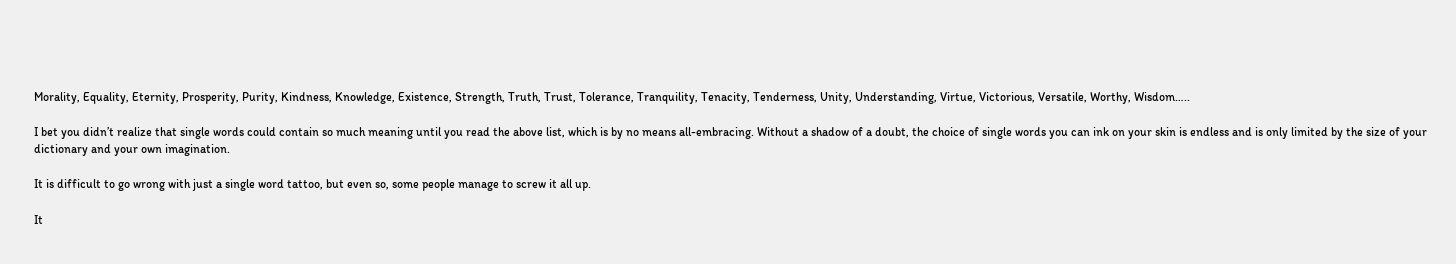Morality, Equality, Eternity, Prosperity, Purity, Kindness, Knowledge, Existence, Strength, Truth, Trust, Tolerance, Tranquility, Tenacity, Tenderness, Unity, Understanding, Virtue, Victorious, Versatile, Worthy, Wisdom…..

I bet you didn’t realize that single words could contain so much meaning until you read the above list, which is by no means all-embracing. Without a shadow of a doubt, the choice of single words you can ink on your skin is endless and is only limited by the size of your dictionary and your own imagination.

It is difficult to go wrong with just a single word tattoo, but even so, some people manage to screw it all up.

It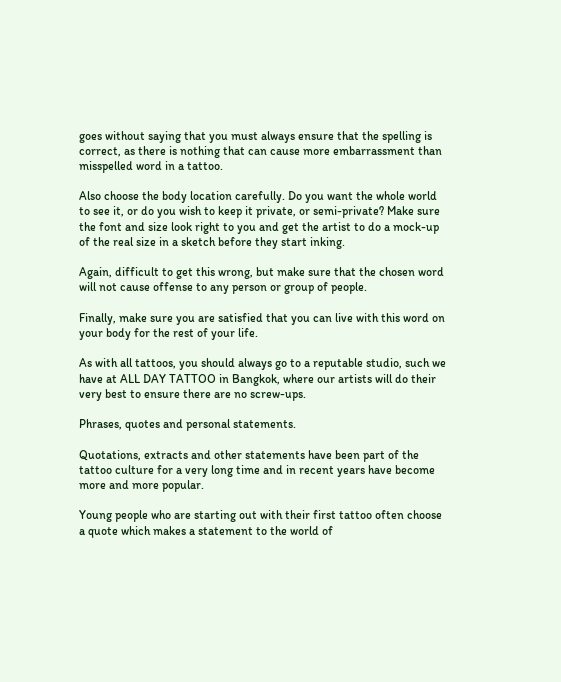goes without saying that you must always ensure that the spelling is correct, as there is nothing that can cause more embarrassment than misspelled word in a tattoo.

Also choose the body location carefully. Do you want the whole world to see it, or do you wish to keep it private, or semi-private? Make sure the font and size look right to you and get the artist to do a mock-up of the real size in a sketch before they start inking.

Again, difficult to get this wrong, but make sure that the chosen word will not cause offense to any person or group of people.

Finally, make sure you are satisfied that you can live with this word on your body for the rest of your life.

As with all tattoos, you should always go to a reputable studio, such we have at ALL DAY TATTOO in Bangkok, where our artists will do their very best to ensure there are no screw-ups.

Phrases, quotes and personal statements.

Quotations, extracts and other statements have been part of the tattoo culture for a very long time and in recent years have become more and more popular.

Young people who are starting out with their first tattoo often choose a quote which makes a statement to the world of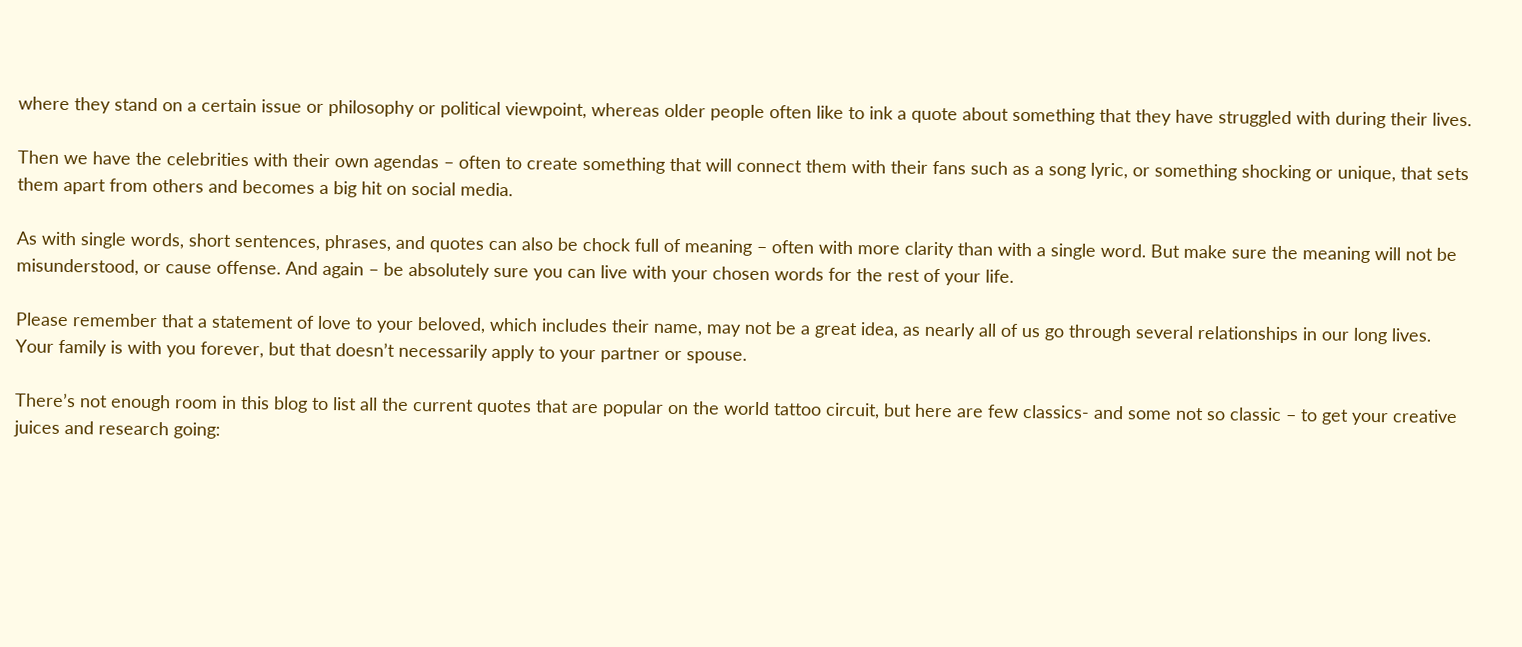where they stand on a certain issue or philosophy or political viewpoint, whereas older people often like to ink a quote about something that they have struggled with during their lives.

Then we have the celebrities with their own agendas – often to create something that will connect them with their fans such as a song lyric, or something shocking or unique, that sets them apart from others and becomes a big hit on social media.

As with single words, short sentences, phrases, and quotes can also be chock full of meaning – often with more clarity than with a single word. But make sure the meaning will not be misunderstood, or cause offense. And again – be absolutely sure you can live with your chosen words for the rest of your life.

Please remember that a statement of love to your beloved, which includes their name, may not be a great idea, as nearly all of us go through several relationships in our long lives. Your family is with you forever, but that doesn’t necessarily apply to your partner or spouse.

There’s not enough room in this blog to list all the current quotes that are popular on the world tattoo circuit, but here are few classics- and some not so classic – to get your creative juices and research going: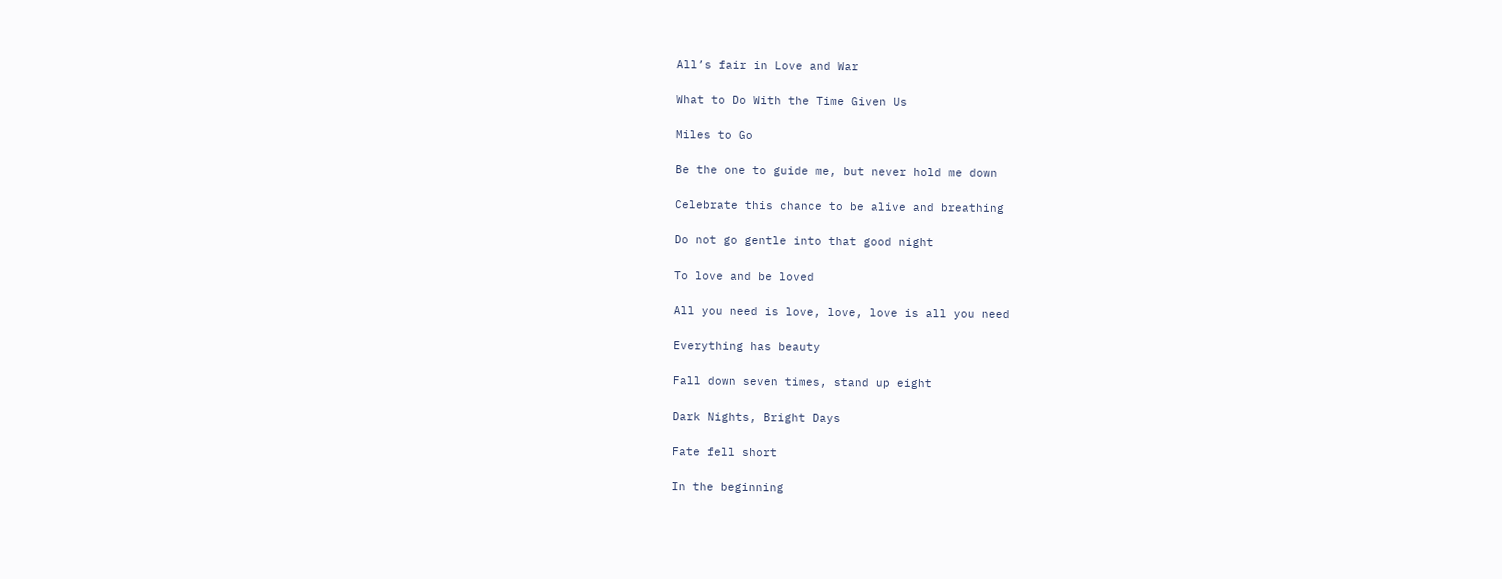All’s fair in Love and War

What to Do With the Time Given Us

Miles to Go

Be the one to guide me, but never hold me down

Celebrate this chance to be alive and breathing

Do not go gentle into that good night

To love and be loved

All you need is love, love, love is all you need

Everything has beauty

Fall down seven times, stand up eight

Dark Nights, Bright Days

Fate fell short

In the beginning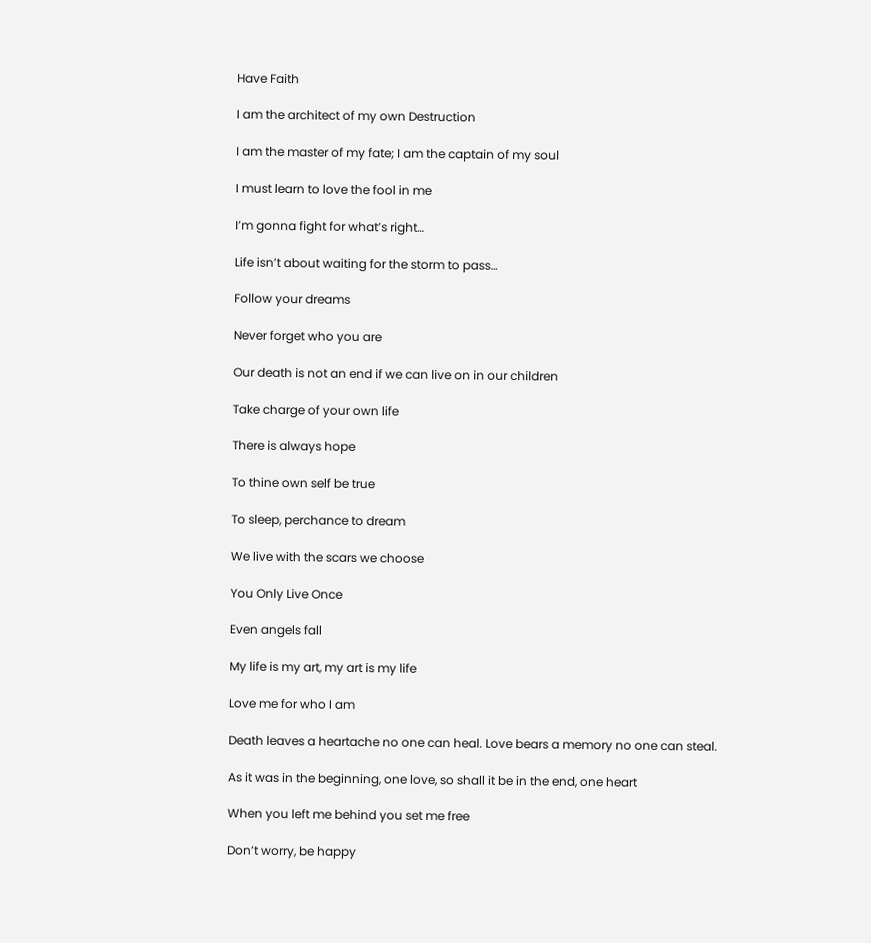Have Faith

I am the architect of my own Destruction

I am the master of my fate; I am the captain of my soul

I must learn to love the fool in me

I’m gonna fight for what’s right…

Life isn’t about waiting for the storm to pass…

Follow your dreams

Never forget who you are

Our death is not an end if we can live on in our children

Take charge of your own life

There is always hope

To thine own self be true

To sleep, perchance to dream

We live with the scars we choose

You Only Live Once

Even angels fall

My life is my art, my art is my life

Love me for who I am

Death leaves a heartache no one can heal. Love bears a memory no one can steal.

As it was in the beginning, one love, so shall it be in the end, one heart

When you left me behind you set me free

Don’t worry, be happy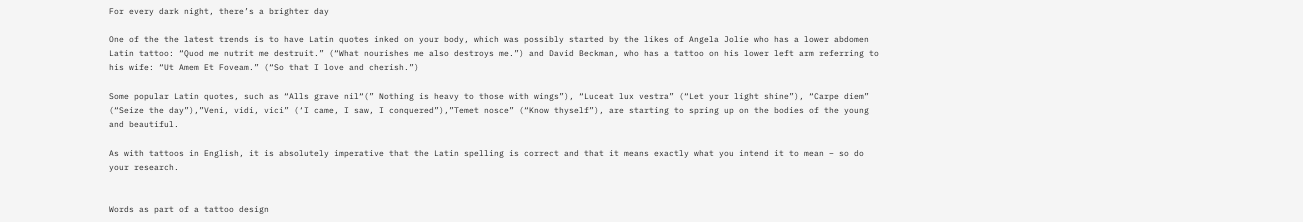For every dark night, there’s a brighter day

One of the the latest trends is to have Latin quotes inked on your body, which was possibly started by the likes of Angela Jolie who has a lower abdomen Latin tattoo: “Quod me nutrit me destruit.” (“What nourishes me also destroys me.”) and David Beckman, who has a tattoo on his lower left arm referring to his wife: “Ut Amem Et Foveam.” (“So that I love and cherish.”)

Some popular Latin quotes, such as “Alls grave nil“(” Nothing is heavy to those with wings”), “Luceat lux vestra” (“Let your light shine”), “Carpe diem” (“Seize the day”),”Veni, vidi, vici” (‘I came, I saw, I conquered”),”Temet nosce” (“Know thyself”), are starting to spring up on the bodies of the young and beautiful.

As with tattoos in English, it is absolutely imperative that the Latin spelling is correct and that it means exactly what you intend it to mean – so do your research.


Words as part of a tattoo design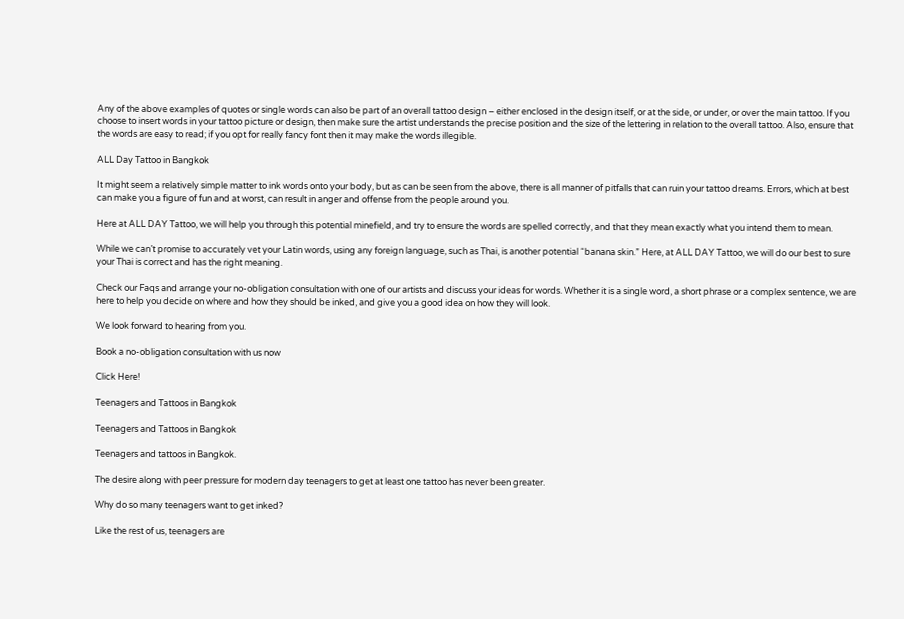Any of the above examples of quotes or single words can also be part of an overall tattoo design – either enclosed in the design itself, or at the side, or under, or over the main tattoo. If you choose to insert words in your tattoo picture or design, then make sure the artist understands the precise position and the size of the lettering in relation to the overall tattoo. Also, ensure that the words are easy to read; if you opt for really fancy font then it may make the words illegible.

ALL Day Tattoo in Bangkok

It might seem a relatively simple matter to ink words onto your body, but as can be seen from the above, there is all manner of pitfalls that can ruin your tattoo dreams. Errors, which at best can make you a figure of fun and at worst, can result in anger and offense from the people around you.

Here at ALL DAY Tattoo, we will help you through this potential minefield, and try to ensure the words are spelled correctly, and that they mean exactly what you intend them to mean.

While we can’t promise to accurately vet your Latin words, using any foreign language, such as Thai, is another potential “banana skin.” Here, at ALL DAY Tattoo, we will do our best to sure your Thai is correct and has the right meaning.

Check our Faqs and arrange your no-obligation consultation with one of our artists and discuss your ideas for words. Whether it is a single word, a short phrase or a complex sentence, we are here to help you decide on where and how they should be inked, and give you a good idea on how they will look.

We look forward to hearing from you.

Book a no-obligation consultation with us now

Click Here!

Teenagers and Tattoos in Bangkok

Teenagers and Tattoos in Bangkok

Teenagers and tattoos in Bangkok.

The desire along with peer pressure for modern day teenagers to get at least one tattoo has never been greater.

Why do so many teenagers want to get inked?

Like the rest of us, teenagers are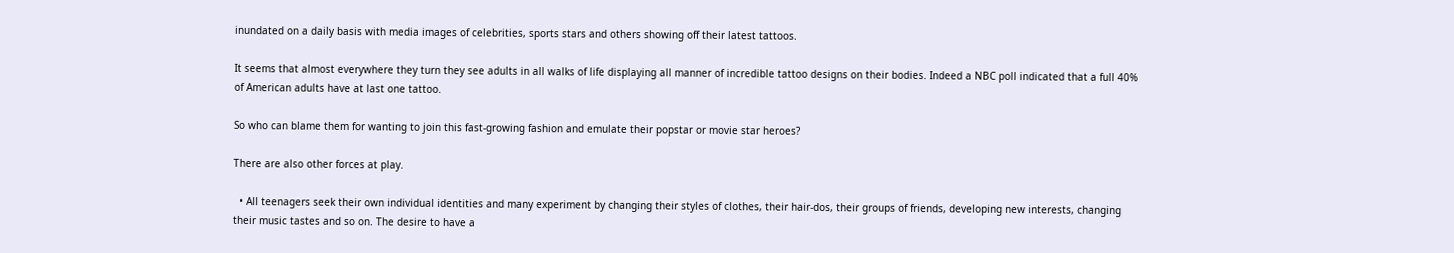inundated on a daily basis with media images of celebrities, sports stars and others showing off their latest tattoos.

It seems that almost everywhere they turn they see adults in all walks of life displaying all manner of incredible tattoo designs on their bodies. Indeed a NBC poll indicated that a full 40% of American adults have at last one tattoo.

So who can blame them for wanting to join this fast-growing fashion and emulate their popstar or movie star heroes?

There are also other forces at play.

  • All teenagers seek their own individual identities and many experiment by changing their styles of clothes, their hair-dos, their groups of friends, developing new interests, changing their music tastes and so on. The desire to have a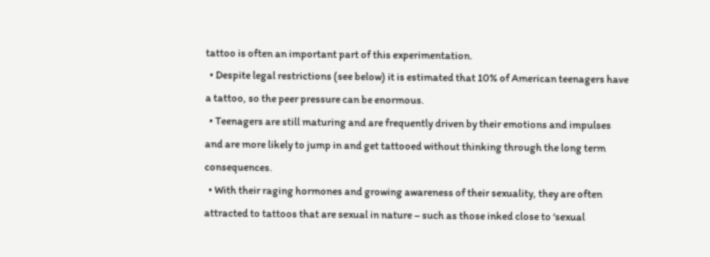tattoo is often an important part of this experimentation.
  • Despite legal restrictions (see below) it is estimated that 10% of American teenagers have a tattoo, so the peer pressure can be enormous.
  • Teenagers are still maturing and are frequently driven by their emotions and impulses and are more likely to jump in and get tattooed without thinking through the long term consequences.
  • With their raging hormones and growing awareness of their sexuality, they are often attracted to tattoos that are sexual in nature – such as those inked close to ‘sexual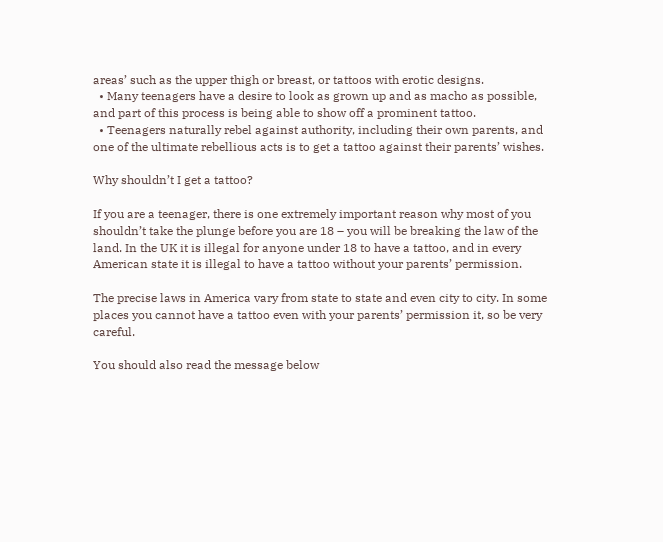areas’ such as the upper thigh or breast, or tattoos with erotic designs.
  • Many teenagers have a desire to look as grown up and as macho as possible, and part of this process is being able to show off a prominent tattoo.
  • Teenagers naturally rebel against authority, including their own parents, and one of the ultimate rebellious acts is to get a tattoo against their parents’ wishes.

Why shouldn’t I get a tattoo?

If you are a teenager, there is one extremely important reason why most of you shouldn’t take the plunge before you are 18 – you will be breaking the law of the land. In the UK it is illegal for anyone under 18 to have a tattoo, and in every American state it is illegal to have a tattoo without your parents’ permission.

The precise laws in America vary from state to state and even city to city. In some places you cannot have a tattoo even with your parents’ permission it, so be very careful.

You should also read the message below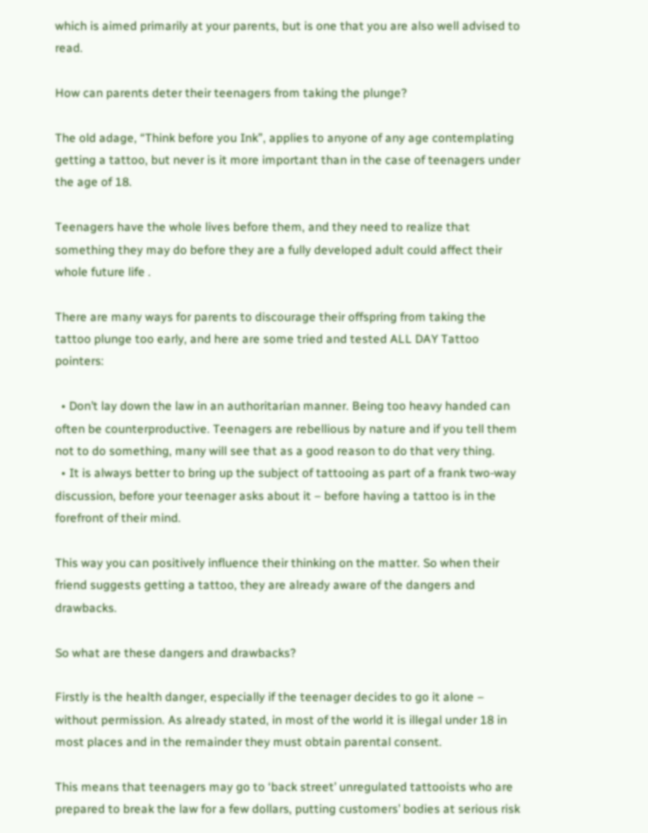which is aimed primarily at your parents, but is one that you are also well advised to read.

How can parents deter their teenagers from taking the plunge?

The old adage, “Think before you Ink”, applies to anyone of any age contemplating getting a tattoo, but never is it more important than in the case of teenagers under the age of 18.

Teenagers have the whole lives before them, and they need to realize that something they may do before they are a fully developed adult could affect their whole future life .

There are many ways for parents to discourage their offspring from taking the tattoo plunge too early, and here are some tried and tested ALL DAY Tattoo pointers:

  • Don’t lay down the law in an authoritarian manner. Being too heavy handed can often be counterproductive. Teenagers are rebellious by nature and if you tell them not to do something, many will see that as a good reason to do that very thing.
  • It is always better to bring up the subject of tattooing as part of a frank two-way discussion, before your teenager asks about it – before having a tattoo is in the forefront of their mind.

This way you can positively influence their thinking on the matter. So when their friend suggests getting a tattoo, they are already aware of the dangers and drawbacks.

So what are these dangers and drawbacks?

Firstly is the health danger, especially if the teenager decides to go it alone – without permission. As already stated, in most of the world it is illegal under 18 in most places and in the remainder they must obtain parental consent.

This means that teenagers may go to ‘back street’ unregulated tattooists who are prepared to break the law for a few dollars, putting customers’ bodies at serious risk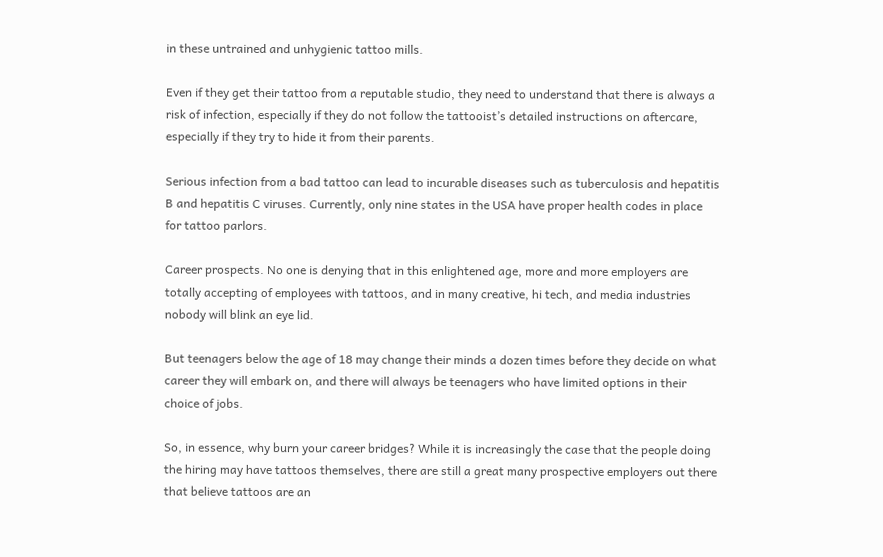in these untrained and unhygienic tattoo mills.

Even if they get their tattoo from a reputable studio, they need to understand that there is always a risk of infection, especially if they do not follow the tattooist’s detailed instructions on aftercare, especially if they try to hide it from their parents.

Serious infection from a bad tattoo can lead to incurable diseases such as tuberculosis and hepatitis B and hepatitis C viruses. Currently, only nine states in the USA have proper health codes in place for tattoo parlors.

Career prospects. No one is denying that in this enlightened age, more and more employers are totally accepting of employees with tattoos, and in many creative, hi tech, and media industries nobody will blink an eye lid.

But teenagers below the age of 18 may change their minds a dozen times before they decide on what career they will embark on, and there will always be teenagers who have limited options in their choice of jobs.

So, in essence, why burn your career bridges? While it is increasingly the case that the people doing the hiring may have tattoos themselves, there are still a great many prospective employers out there that believe tattoos are an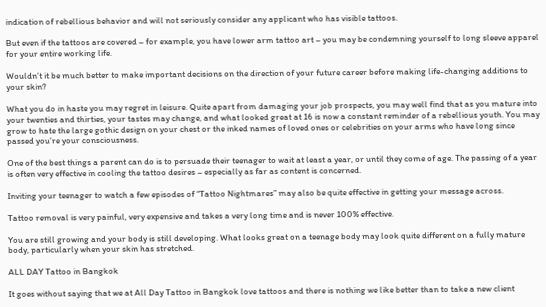indication of rebellious behavior and will not seriously consider any applicant who has visible tattoos.

But even if the tattoos are covered – for example, you have lower arm tattoo art – you may be condemning yourself to long sleeve apparel for your entire working life.

Wouldn’t it be much better to make important decisions on the direction of your future career before making life-changing additions to your skin?

What you do in haste you may regret in leisure. Quite apart from damaging your job prospects, you may well find that as you mature into your twenties and thirties, your tastes may change, and what looked great at 16 is now a constant reminder of a rebellious youth. You may grow to hate the large gothic design on your chest or the inked names of loved ones or celebrities on your arms who have long since passed you’re your consciousness.

One of the best things a parent can do is to persuade their teenager to wait at least a year, or until they come of age. The passing of a year is often very effective in cooling the tattoo desires – especially as far as content is concerned.

Inviting your teenager to watch a few episodes of “Tattoo Nightmares” may also be quite effective in getting your message across.

Tattoo removal is very painful, very expensive and takes a very long time and is never 100% effective.

You are still growing and your body is still developing. What looks great on a teenage body may look quite different on a fully mature body, particularly when your skin has stretched.

ALL DAY Tattoo in Bangkok

It goes without saying that we at All Day Tattoo in Bangkok love tattoos and there is nothing we like better than to take a new client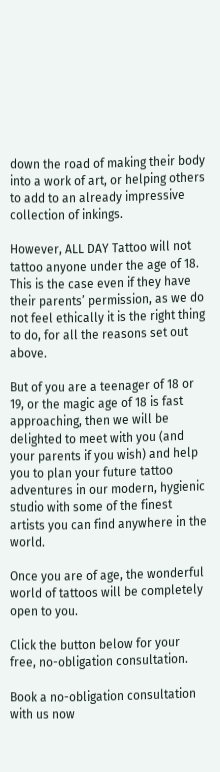down the road of making their body into a work of art, or helping others to add to an already impressive collection of inkings.

However, ALL DAY Tattoo will not tattoo anyone under the age of 18. This is the case even if they have their parents’ permission, as we do not feel ethically it is the right thing to do, for all the reasons set out above.

But of you are a teenager of 18 or 19, or the magic age of 18 is fast approaching, then we will be delighted to meet with you (and your parents if you wish) and help you to plan your future tattoo adventures in our modern, hygienic studio with some of the finest artists you can find anywhere in the world.

Once you are of age, the wonderful world of tattoos will be completely open to you.

Click the button below for your free, no-obligation consultation.

Book a no-obligation consultation with us now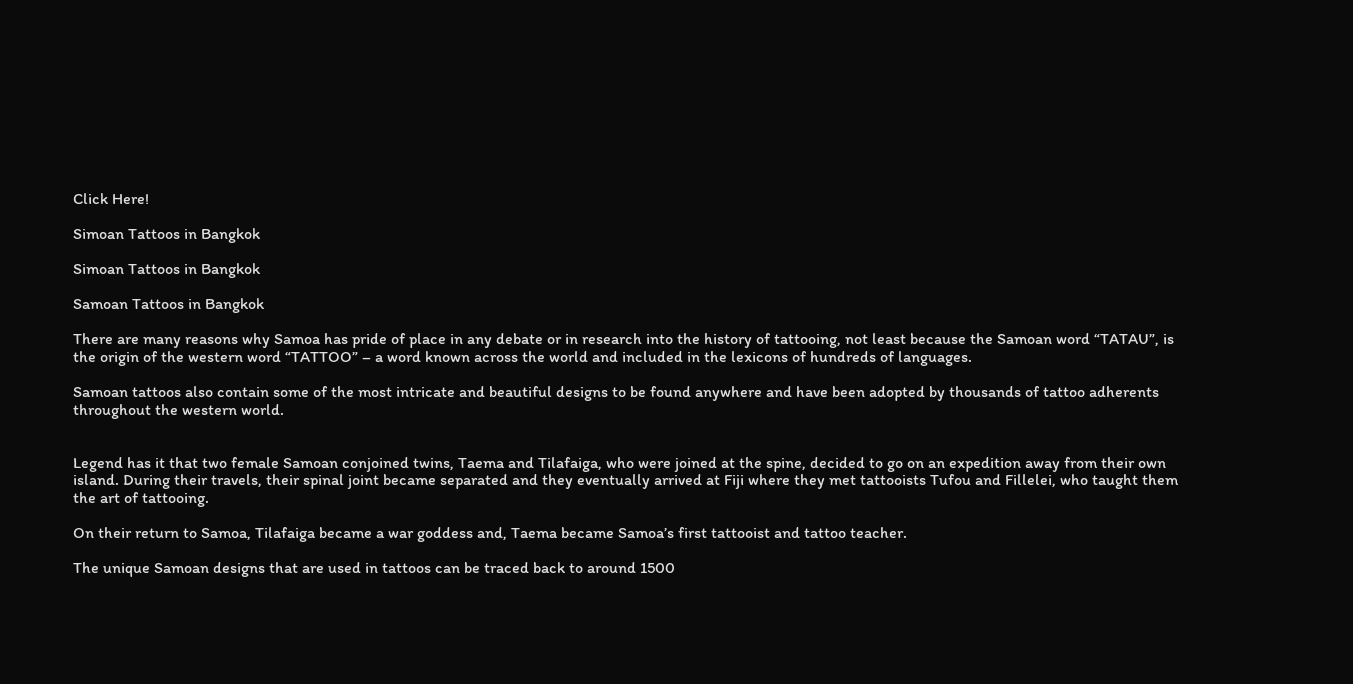Click Here!

Simoan Tattoos in Bangkok

Simoan Tattoos in Bangkok

Samoan Tattoos in Bangkok

There are many reasons why Samoa has pride of place in any debate or in research into the history of tattooing, not least because the Samoan word “TATAU”, is the origin of the western word “TATTOO” – a word known across the world and included in the lexicons of hundreds of languages.

Samoan tattoos also contain some of the most intricate and beautiful designs to be found anywhere and have been adopted by thousands of tattoo adherents throughout the western world.


Legend has it that two female Samoan conjoined twins, Taema and Tilafaiga, who were joined at the spine, decided to go on an expedition away from their own island. During their travels, their spinal joint became separated and they eventually arrived at Fiji where they met tattooists Tufou and Fillelei, who taught them the art of tattooing.

On their return to Samoa, Tilafaiga became a war goddess and, Taema became Samoa’s first tattooist and tattoo teacher.

The unique Samoan designs that are used in tattoos can be traced back to around 1500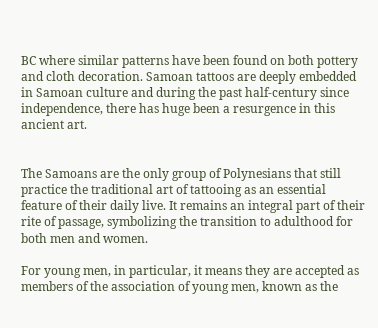BC where similar patterns have been found on both pottery and cloth decoration. Samoan tattoos are deeply embedded in Samoan culture and during the past half-century since independence, there has huge been a resurgence in this ancient art.


The Samoans are the only group of Polynesians that still practice the traditional art of tattooing as an essential feature of their daily live. It remains an integral part of their rite of passage, symbolizing the transition to adulthood for both men and women.

For young men, in particular, it means they are accepted as members of the association of young men, known as the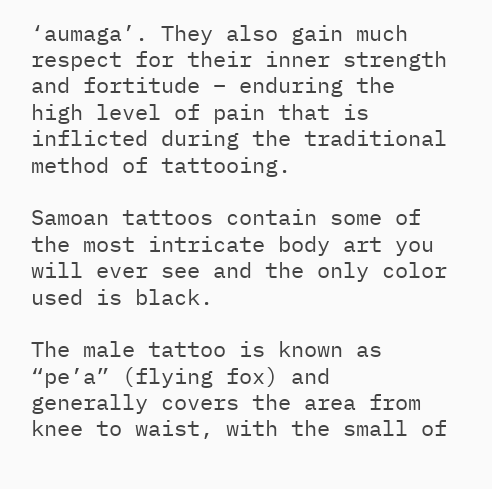‘aumaga’. They also gain much respect for their inner strength and fortitude – enduring the high level of pain that is inflicted during the traditional method of tattooing.

Samoan tattoos contain some of the most intricate body art you will ever see and the only color used is black.

The male tattoo is known as “pe’a” (flying fox) and generally covers the area from knee to waist, with the small of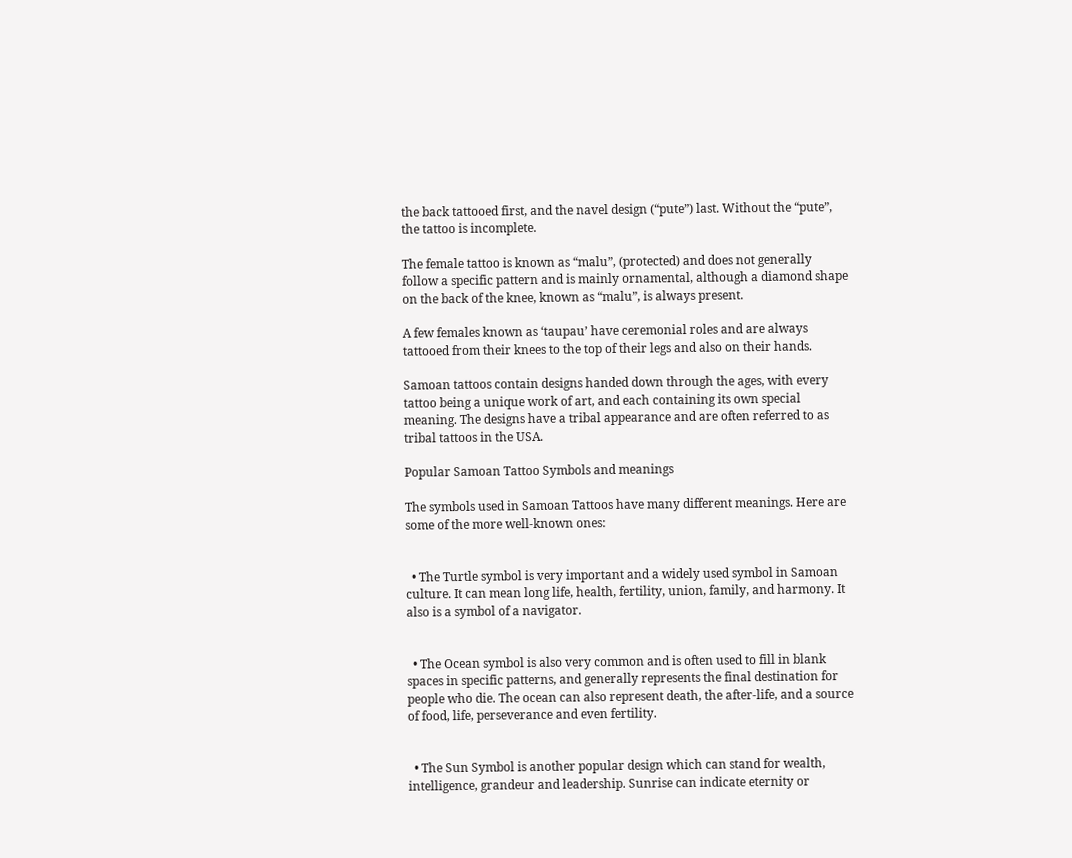the back tattooed first, and the navel design (“pute”) last. Without the “pute”, the tattoo is incomplete.

The female tattoo is known as “malu”, (protected) and does not generally follow a specific pattern and is mainly ornamental, although a diamond shape on the back of the knee, known as “malu”, is always present.

A few females known as ‘taupau’ have ceremonial roles and are always tattooed from their knees to the top of their legs and also on their hands.

Samoan tattoos contain designs handed down through the ages, with every tattoo being a unique work of art, and each containing its own special meaning. The designs have a tribal appearance and are often referred to as tribal tattoos in the USA.

Popular Samoan Tattoo Symbols and meanings

The symbols used in Samoan Tattoos have many different meanings. Here are some of the more well-known ones:


  • The Turtle symbol is very important and a widely used symbol in Samoan culture. It can mean long life, health, fertility, union, family, and harmony. It also is a symbol of a navigator.


  • The Ocean symbol is also very common and is often used to fill in blank spaces in specific patterns, and generally represents the final destination for people who die. The ocean can also represent death, the after-life, and a source of food, life, perseverance and even fertility.


  • The Sun Symbol is another popular design which can stand for wealth, intelligence, grandeur and leadership. Sunrise can indicate eternity or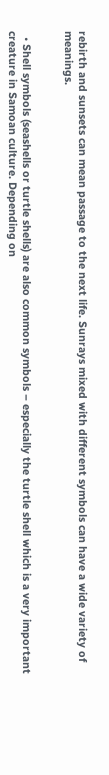rebirth and sunsets can mean passage to the next life. Sunrays mixed with different symbols can have a wide variety of meanings.


  • Shell symbols (seashells or turtle shells) are also common symbols – especially the turtle shell which is a very important creature in Samoan culture. Depending on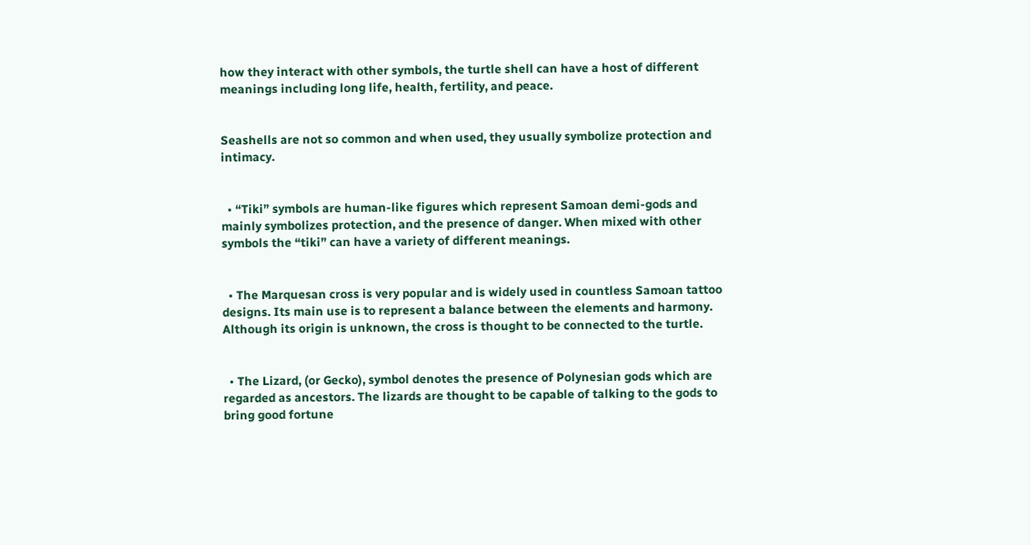how they interact with other symbols, the turtle shell can have a host of different meanings including long life, health, fertility, and peace.


Seashells are not so common and when used, they usually symbolize protection and intimacy.


  • “Tiki” symbols are human-like figures which represent Samoan demi-gods and mainly symbolizes protection, and the presence of danger. When mixed with other symbols the “tiki” can have a variety of different meanings.


  • The Marquesan cross is very popular and is widely used in countless Samoan tattoo designs. Its main use is to represent a balance between the elements and harmony. Although its origin is unknown, the cross is thought to be connected to the turtle.


  • The Lizard, (or Gecko), symbol denotes the presence of Polynesian gods which are regarded as ancestors. The lizards are thought to be capable of talking to the gods to bring good fortune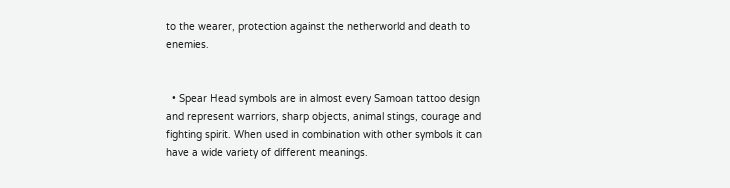to the wearer, protection against the netherworld and death to enemies.


  • Spear Head symbols are in almost every Samoan tattoo design and represent warriors, sharp objects, animal stings, courage and fighting spirit. When used in combination with other symbols it can have a wide variety of different meanings.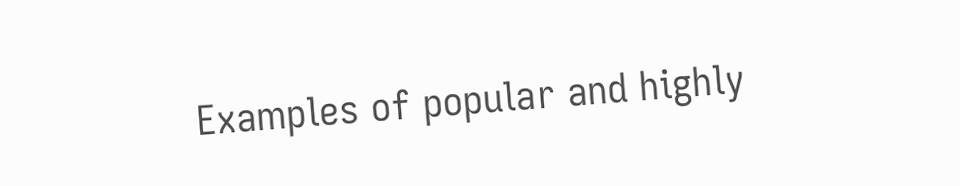Examples of popular and highly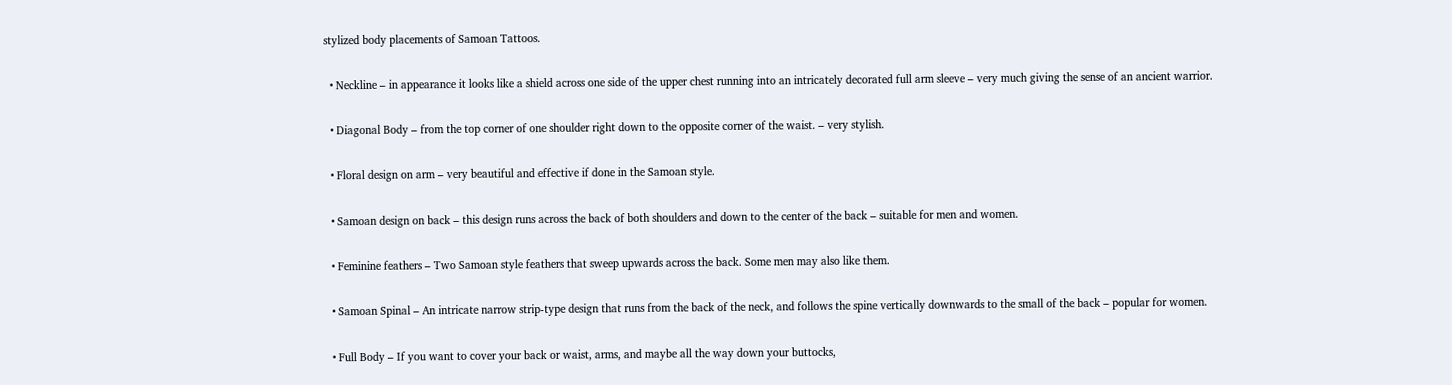stylized body placements of Samoan Tattoos.


  • Neckline – in appearance it looks like a shield across one side of the upper chest running into an intricately decorated full arm sleeve – very much giving the sense of an ancient warrior.


  • Diagonal Body – from the top corner of one shoulder right down to the opposite corner of the waist. – very stylish.


  • Floral design on arm – very beautiful and effective if done in the Samoan style.


  • Samoan design on back – this design runs across the back of both shoulders and down to the center of the back – suitable for men and women.


  • Feminine feathers – Two Samoan style feathers that sweep upwards across the back. Some men may also like them.


  • Samoan Spinal – An intricate narrow strip-type design that runs from the back of the neck, and follows the spine vertically downwards to the small of the back – popular for women.


  • Full Body – If you want to cover your back or waist, arms, and maybe all the way down your buttocks,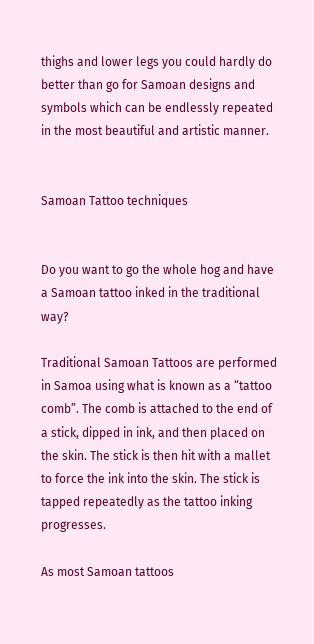thighs and lower legs you could hardly do better than go for Samoan designs and symbols which can be endlessly repeated in the most beautiful and artistic manner.


Samoan Tattoo techniques


Do you want to go the whole hog and have a Samoan tattoo inked in the traditional way?

Traditional Samoan Tattoos are performed in Samoa using what is known as a “tattoo comb”. The comb is attached to the end of a stick, dipped in ink, and then placed on the skin. The stick is then hit with a mallet to force the ink into the skin. The stick is tapped repeatedly as the tattoo inking progresses.

As most Samoan tattoos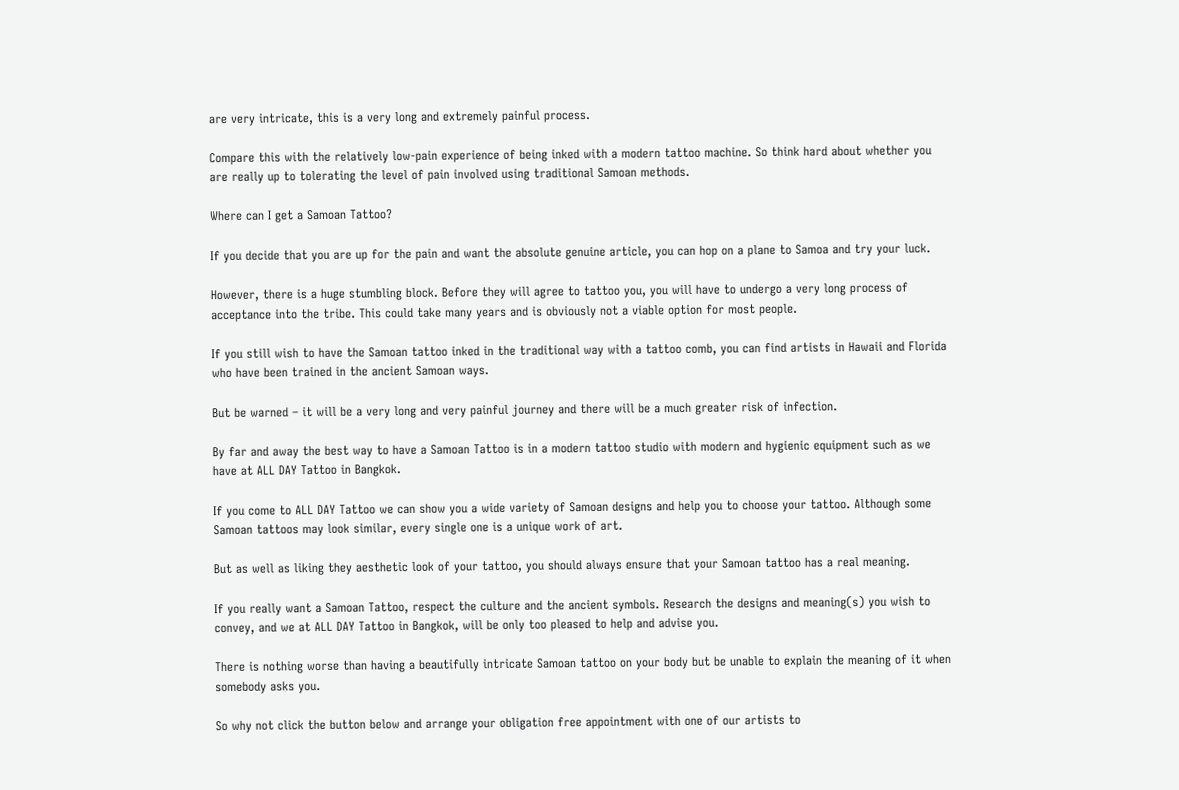are very intricate, this is a very long and extremely painful process.

Compare this with the relatively low-pain experience of being inked with a modern tattoo machine. So think hard about whether you are really up to tolerating the level of pain involved using traditional Samoan methods.

Where can I get a Samoan Tattoo?

If you decide that you are up for the pain and want the absolute genuine article, you can hop on a plane to Samoa and try your luck.

However, there is a huge stumbling block. Before they will agree to tattoo you, you will have to undergo a very long process of acceptance into the tribe. This could take many years and is obviously not a viable option for most people.

If you still wish to have the Samoan tattoo inked in the traditional way with a tattoo comb, you can find artists in Hawaii and Florida who have been trained in the ancient Samoan ways.

But be warned – it will be a very long and very painful journey and there will be a much greater risk of infection.

By far and away the best way to have a Samoan Tattoo is in a modern tattoo studio with modern and hygienic equipment such as we have at ALL DAY Tattoo in Bangkok.

If you come to ALL DAY Tattoo we can show you a wide variety of Samoan designs and help you to choose your tattoo. Although some Samoan tattoos may look similar, every single one is a unique work of art.

But as well as liking they aesthetic look of your tattoo, you should always ensure that your Samoan tattoo has a real meaning.

If you really want a Samoan Tattoo, respect the culture and the ancient symbols. Research the designs and meaning(s) you wish to convey, and we at ALL DAY Tattoo in Bangkok, will be only too pleased to help and advise you.

There is nothing worse than having a beautifully intricate Samoan tattoo on your body but be unable to explain the meaning of it when somebody asks you.

So why not click the button below and arrange your obligation free appointment with one of our artists to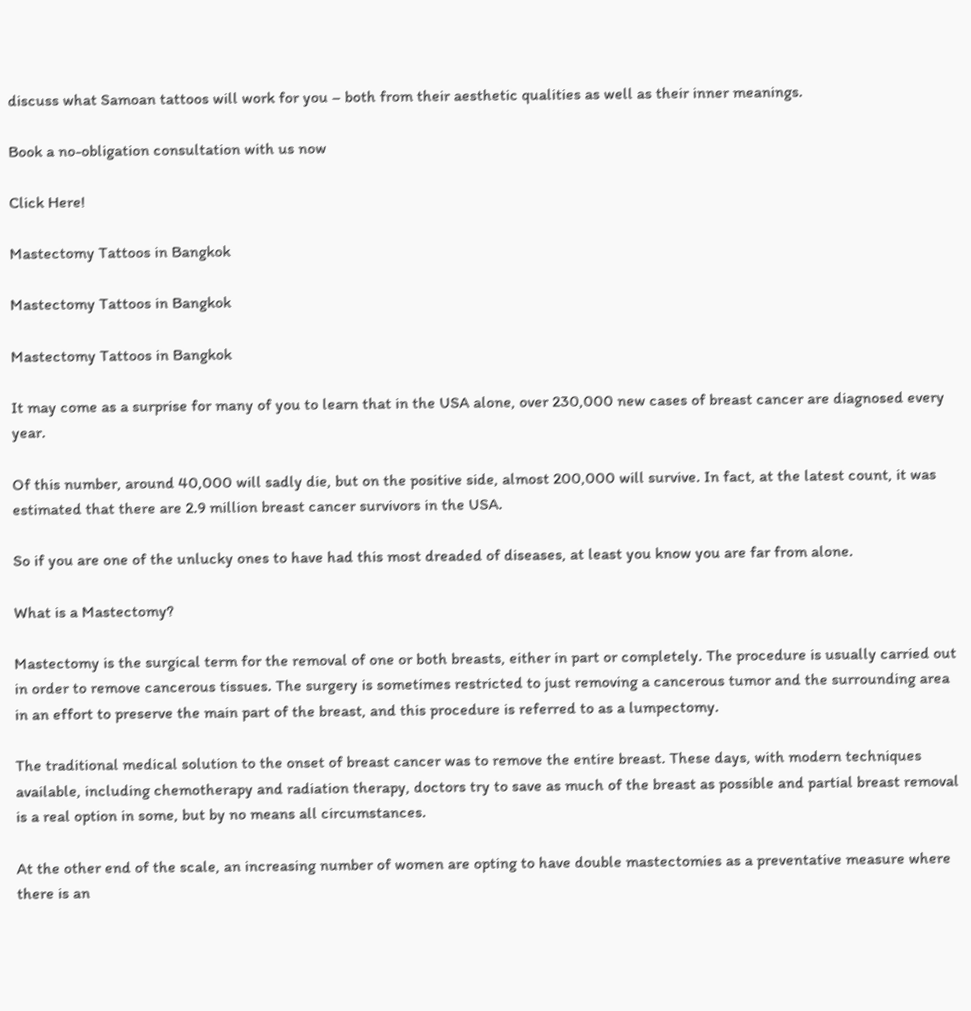discuss what Samoan tattoos will work for you – both from their aesthetic qualities as well as their inner meanings.

Book a no-obligation consultation with us now

Click Here!

Mastectomy Tattoos in Bangkok

Mastectomy Tattoos in Bangkok

Mastectomy Tattoos in Bangkok

It may come as a surprise for many of you to learn that in the USA alone, over 230,000 new cases of breast cancer are diagnosed every year.

Of this number, around 40,000 will sadly die, but on the positive side, almost 200,000 will survive. In fact, at the latest count, it was estimated that there are 2.9 million breast cancer survivors in the USA.

So if you are one of the unlucky ones to have had this most dreaded of diseases, at least you know you are far from alone.

What is a Mastectomy?

Mastectomy is the surgical term for the removal of one or both breasts, either in part or completely. The procedure is usually carried out in order to remove cancerous tissues. The surgery is sometimes restricted to just removing a cancerous tumor and the surrounding area in an effort to preserve the main part of the breast, and this procedure is referred to as a lumpectomy.

The traditional medical solution to the onset of breast cancer was to remove the entire breast. These days, with modern techniques available, including chemotherapy and radiation therapy, doctors try to save as much of the breast as possible and partial breast removal is a real option in some, but by no means all circumstances.

At the other end of the scale, an increasing number of women are opting to have double mastectomies as a preventative measure where there is an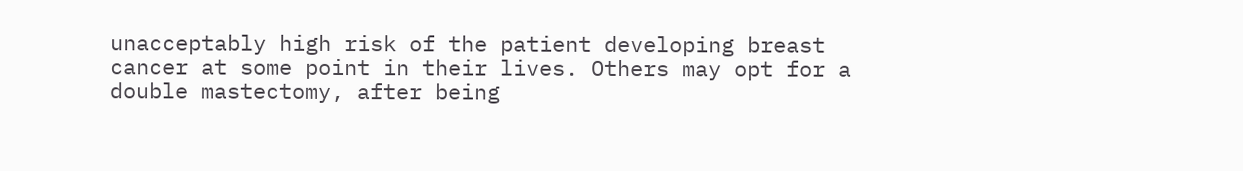unacceptably high risk of the patient developing breast cancer at some point in their lives. Others may opt for a double mastectomy, after being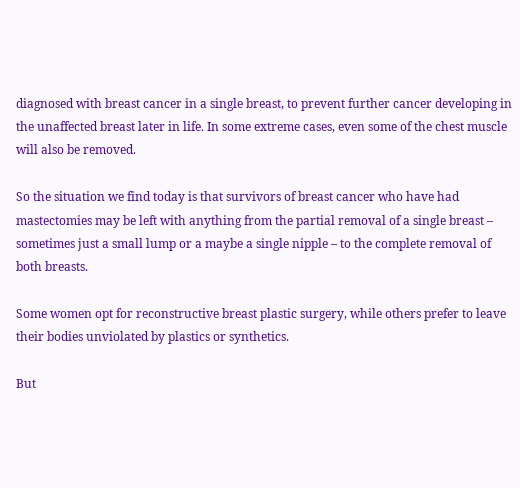diagnosed with breast cancer in a single breast, to prevent further cancer developing in the unaffected breast later in life. In some extreme cases, even some of the chest muscle will also be removed.

So the situation we find today is that survivors of breast cancer who have had mastectomies may be left with anything from the partial removal of a single breast – sometimes just a small lump or a maybe a single nipple – to the complete removal of both breasts.

Some women opt for reconstructive breast plastic surgery, while others prefer to leave their bodies unviolated by plastics or synthetics.

But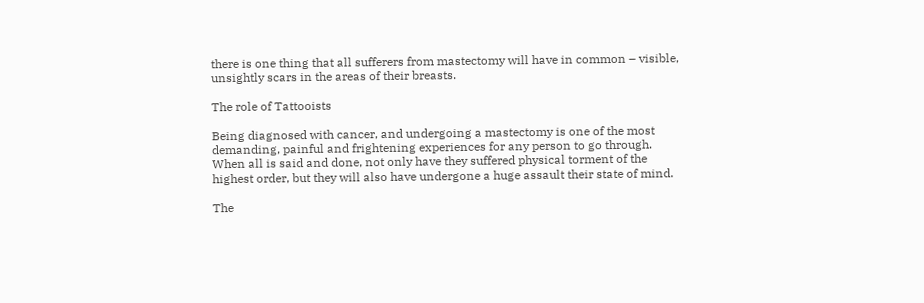there is one thing that all sufferers from mastectomy will have in common – visible, unsightly scars in the areas of their breasts.

The role of Tattooists

Being diagnosed with cancer, and undergoing a mastectomy is one of the most demanding, painful and frightening experiences for any person to go through. When all is said and done, not only have they suffered physical torment of the highest order, but they will also have undergone a huge assault their state of mind.

The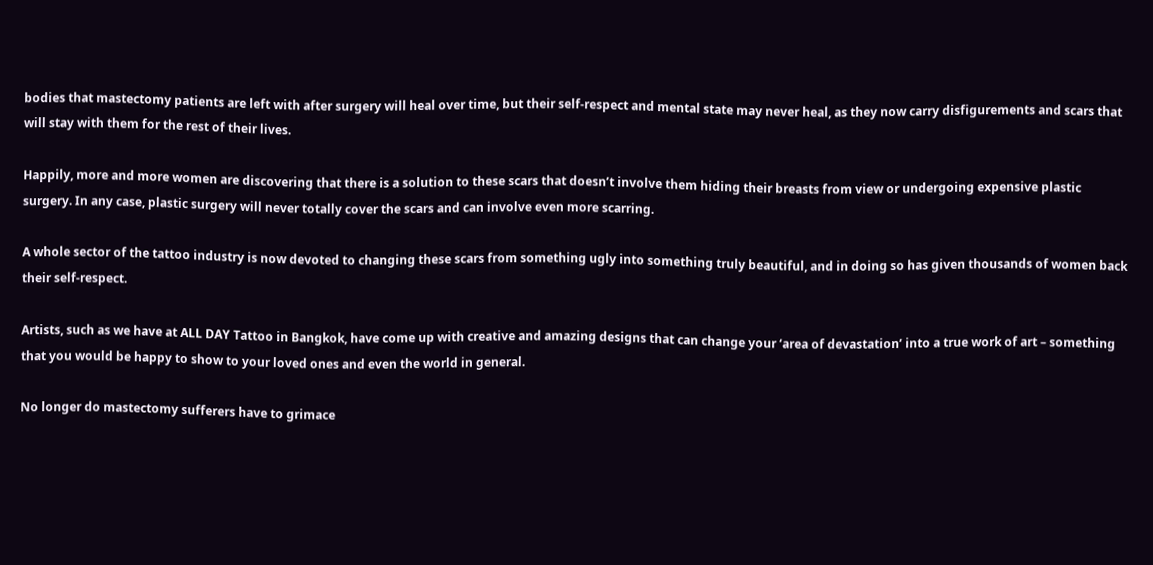bodies that mastectomy patients are left with after surgery will heal over time, but their self-respect and mental state may never heal, as they now carry disfigurements and scars that will stay with them for the rest of their lives.

Happily, more and more women are discovering that there is a solution to these scars that doesn’t involve them hiding their breasts from view or undergoing expensive plastic surgery. In any case, plastic surgery will never totally cover the scars and can involve even more scarring.

A whole sector of the tattoo industry is now devoted to changing these scars from something ugly into something truly beautiful, and in doing so has given thousands of women back their self-respect.

Artists, such as we have at ALL DAY Tattoo in Bangkok, have come up with creative and amazing designs that can change your ‘area of devastation’ into a true work of art – something that you would be happy to show to your loved ones and even the world in general.

No longer do mastectomy sufferers have to grimace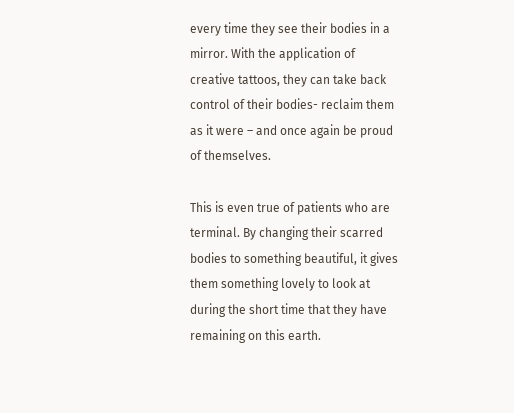every time they see their bodies in a mirror. With the application of creative tattoos, they can take back control of their bodies- reclaim them as it were – and once again be proud of themselves.

This is even true of patients who are terminal. By changing their scarred bodies to something beautiful, it gives them something lovely to look at during the short time that they have remaining on this earth.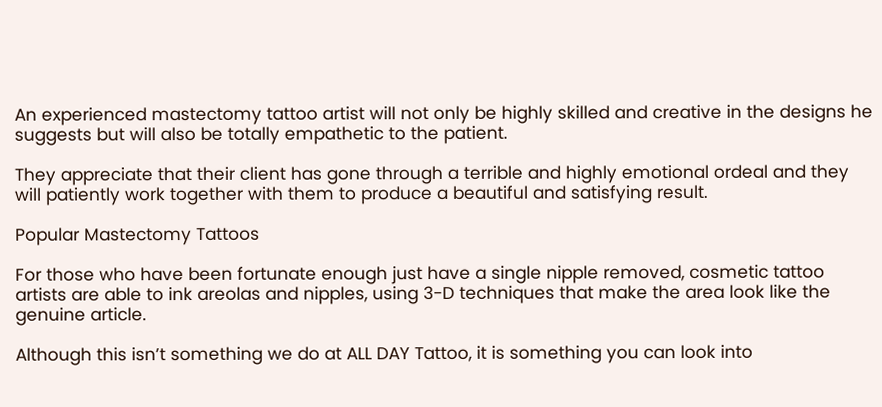An experienced mastectomy tattoo artist will not only be highly skilled and creative in the designs he suggests but will also be totally empathetic to the patient.

They appreciate that their client has gone through a terrible and highly emotional ordeal and they will patiently work together with them to produce a beautiful and satisfying result.

Popular Mastectomy Tattoos

For those who have been fortunate enough just have a single nipple removed, cosmetic tattoo artists are able to ink areolas and nipples, using 3-D techniques that make the area look like the genuine article.

Although this isn’t something we do at ALL DAY Tattoo, it is something you can look into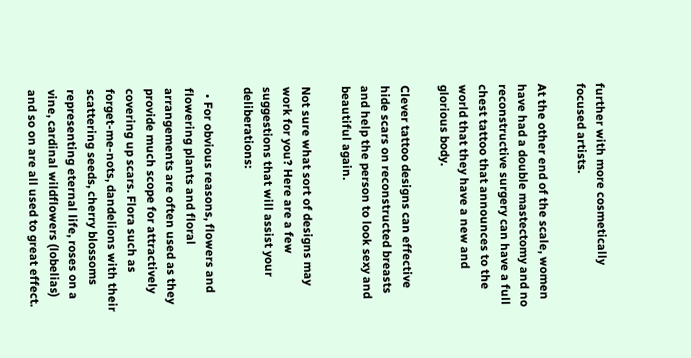further with more cosmetically focused artists.

At the other end of the scale, women have had a double mastectomy and no reconstructive surgery can have a full chest tattoo that announces to the world that they have a new and glorious body.

Clever tattoo designs can effective hide scars on reconstructed breasts and help the person to look sexy and beautiful again.

Not sure what sort of designs may work for you? Here are a few suggestions that will assist your deliberations:

  • For obvious reasons, flowers and flowering plants and floral arrangements are often used as they provide much scope for attractively covering up scars. Flora such as forget-me-nots, dandelions with their scattering seeds, cherry blossoms representing eternal life, roses on a vine, cardinal wildflowers (lobelias) and so on are all used to great effect.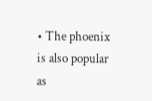• The phoenix is also popular as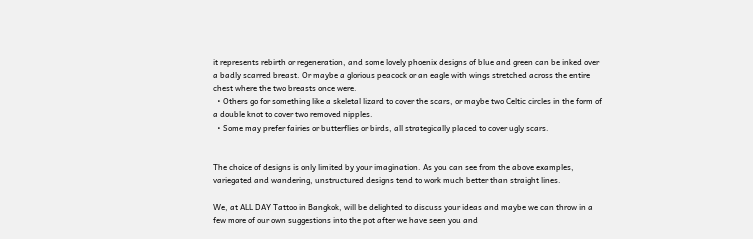it represents rebirth or regeneration, and some lovely phoenix designs of blue and green can be inked over a badly scarred breast. Or maybe a glorious peacock or an eagle with wings stretched across the entire chest where the two breasts once were.
  • Others go for something like a skeletal lizard to cover the scars, or maybe two Celtic circles in the form of a double knot to cover two removed nipples.
  • Some may prefer fairies or butterflies or birds, all strategically placed to cover ugly scars.


The choice of designs is only limited by your imagination. As you can see from the above examples, variegated and wandering, unstructured designs tend to work much better than straight lines.

We, at ALL DAY Tattoo in Bangkok, will be delighted to discuss your ideas and maybe we can throw in a few more of our own suggestions into the pot after we have seen you and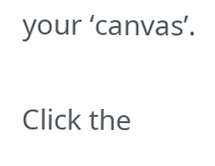your ‘canvas’.

Click the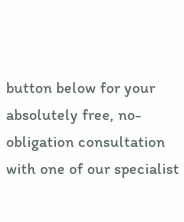button below for your absolutely free, no-obligation consultation with one of our specialist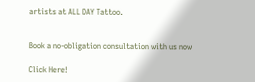artists at ALL DAY Tattoo.


Book a no-obligation consultation with us now

Click Here!